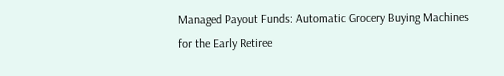Managed Payout Funds: Automatic Grocery Buying Machines for the Early Retiree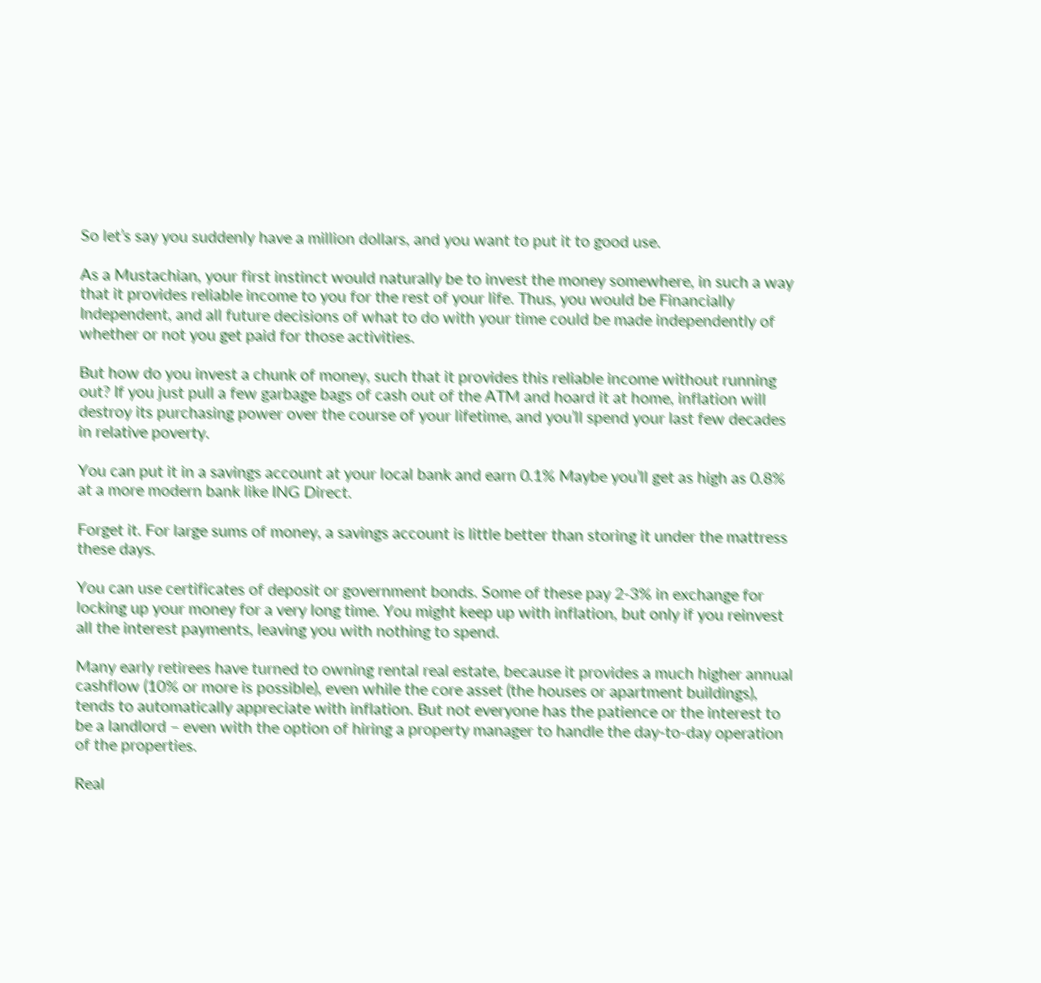So let’s say you suddenly have a million dollars, and you want to put it to good use.

As a Mustachian, your first instinct would naturally be to invest the money somewhere, in such a way that it provides reliable income to you for the rest of your life. Thus, you would be Financially Independent, and all future decisions of what to do with your time could be made independently of whether or not you get paid for those activities.

But how do you invest a chunk of money, such that it provides this reliable income without running out? If you just pull a few garbage bags of cash out of the ATM and hoard it at home, inflation will destroy its purchasing power over the course of your lifetime, and you’ll spend your last few decades in relative poverty.

You can put it in a savings account at your local bank and earn 0.1% Maybe you’ll get as high as 0.8% at a more modern bank like ING Direct.

Forget it. For large sums of money, a savings account is little better than storing it under the mattress these days.

You can use certificates of deposit or government bonds. Some of these pay 2-3% in exchange for locking up your money for a very long time. You might keep up with inflation, but only if you reinvest all the interest payments, leaving you with nothing to spend.

Many early retirees have turned to owning rental real estate, because it provides a much higher annual cashflow (10% or more is possible), even while the core asset (the houses or apartment buildings), tends to automatically appreciate with inflation. But not everyone has the patience or the interest to be a landlord – even with the option of hiring a property manager to handle the day-to-day operation of the properties.

Real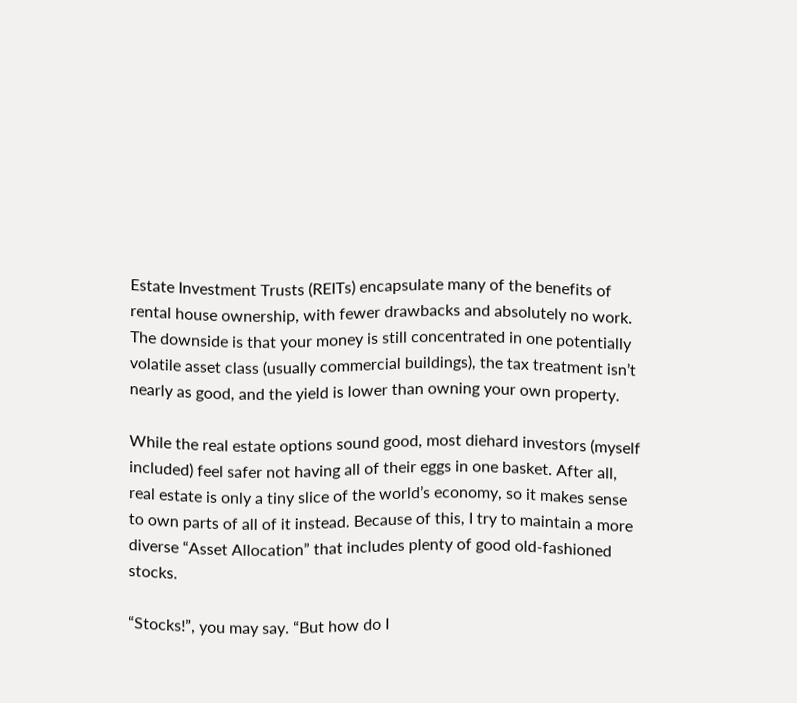Estate Investment Trusts (REITs) encapsulate many of the benefits of rental house ownership, with fewer drawbacks and absolutely no work. The downside is that your money is still concentrated in one potentially volatile asset class (usually commercial buildings), the tax treatment isn’t nearly as good, and the yield is lower than owning your own property.

While the real estate options sound good, most diehard investors (myself included) feel safer not having all of their eggs in one basket. After all, real estate is only a tiny slice of the world’s economy, so it makes sense to own parts of all of it instead. Because of this, I try to maintain a more diverse “Asset Allocation” that includes plenty of good old-fashioned stocks.

“Stocks!”, you may say. “But how do I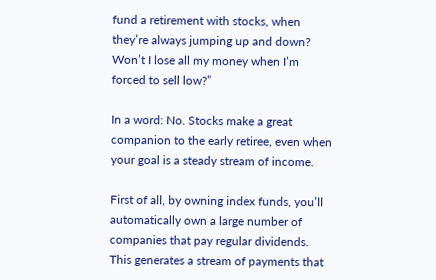fund a retirement with stocks, when they’re always jumping up and down? Won’t I lose all my money when I’m forced to sell low?”

In a word: No. Stocks make a great companion to the early retiree, even when your goal is a steady stream of income.

First of all, by owning index funds, you’ll automatically own a large number of companies that pay regular dividends. This generates a stream of payments that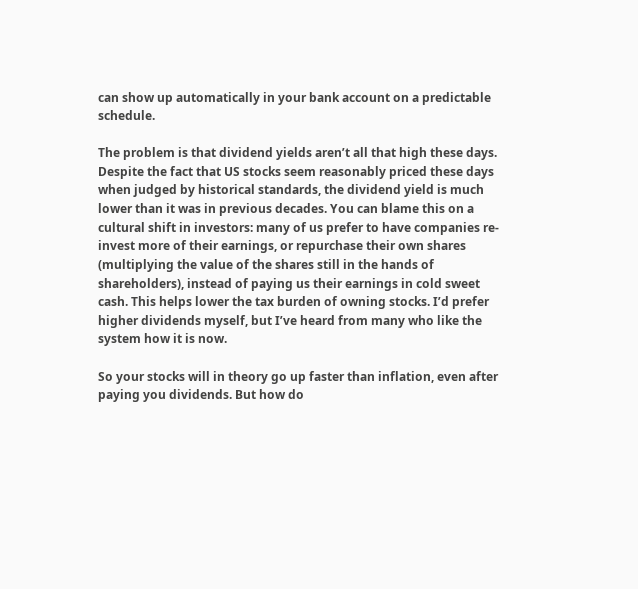can show up automatically in your bank account on a predictable schedule.

The problem is that dividend yields aren’t all that high these days. Despite the fact that US stocks seem reasonably priced these days when judged by historical standards, the dividend yield is much lower than it was in previous decades. You can blame this on a cultural shift in investors: many of us prefer to have companies re-invest more of their earnings, or repurchase their own shares (multiplying the value of the shares still in the hands of shareholders), instead of paying us their earnings in cold sweet cash. This helps lower the tax burden of owning stocks. I’d prefer higher dividends myself, but I’ve heard from many who like the system how it is now.

So your stocks will in theory go up faster than inflation, even after paying you dividends. But how do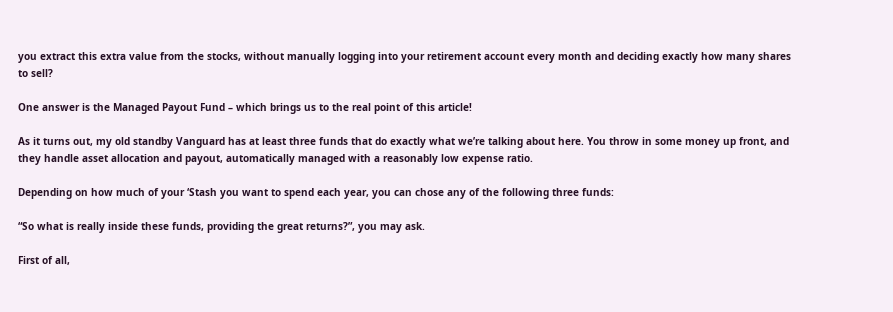you extract this extra value from the stocks, without manually logging into your retirement account every month and deciding exactly how many shares to sell?

One answer is the Managed Payout Fund – which brings us to the real point of this article!

As it turns out, my old standby Vanguard has at least three funds that do exactly what we’re talking about here. You throw in some money up front, and they handle asset allocation and payout, automatically managed with a reasonably low expense ratio.

Depending on how much of your ‘Stash you want to spend each year, you can chose any of the following three funds:

“So what is really inside these funds, providing the great returns?”, you may ask.

First of all,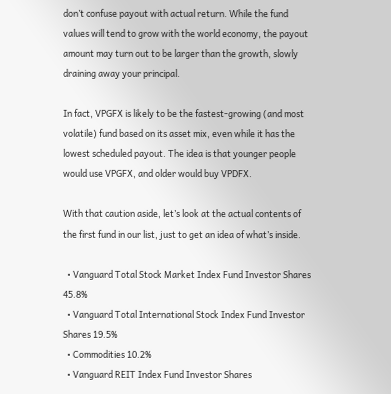don’t confuse payout with actual return. While the fund values will tend to grow with the world economy, the payout amount may turn out to be larger than the growth, slowly draining away your principal.

In fact, VPGFX is likely to be the fastest-growing (and most volatile) fund based on its asset mix, even while it has the lowest scheduled payout. The idea is that younger people would use VPGFX, and older would buy VPDFX.

With that caution aside, let’s look at the actual contents of the first fund in our list, just to get an idea of what’s inside.

  • Vanguard Total Stock Market Index Fund Investor Shares 45.8%
  • Vanguard Total International Stock Index Fund Investor Shares 19.5%
  • Commodities 10.2%
  • Vanguard REIT Index Fund Investor Shares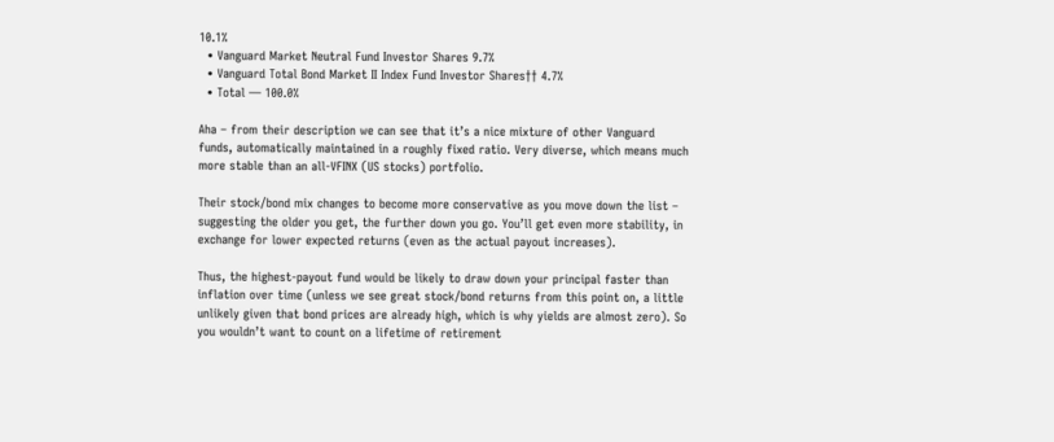10.1%
  • Vanguard Market Neutral Fund Investor Shares 9.7%
  • Vanguard Total Bond Market II Index Fund Investor Shares†† 4.7%
  • Total — 100.0%

Aha – from their description we can see that it’s a nice mixture of other Vanguard funds, automatically maintained in a roughly fixed ratio. Very diverse, which means much more stable than an all-VFINX (US stocks) portfolio.

Their stock/bond mix changes to become more conservative as you move down the list – suggesting the older you get, the further down you go. You’ll get even more stability, in exchange for lower expected returns (even as the actual payout increases).

Thus, the highest-payout fund would be likely to draw down your principal faster than inflation over time (unless we see great stock/bond returns from this point on, a little unlikely given that bond prices are already high, which is why yields are almost zero). So you wouldn’t want to count on a lifetime of retirement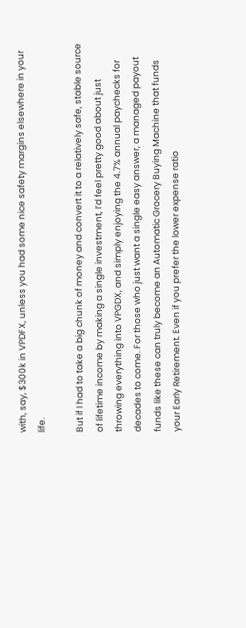with, say, $300k in VPDFX, unless you had some nice safety margins elsewhere in your life.

But if I had to take a big chunk of money and convert it to a relatively safe, stable source of lifetime income by making a single investment, I’d feel pretty good about just throwing everything into VPGDX, and simply enjoying the 4.7% annual paychecks for decades to come. For those who just want a single easy answer, a managed payout funds like these can truly become an Automatic Grocery Buying Machine that funds your Early Retirement. Even if you prefer the lower expense ratio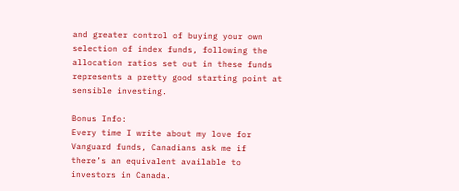and greater control of buying your own selection of index funds, following the allocation ratios set out in these funds represents a pretty good starting point at sensible investing.

Bonus Info:
Every time I write about my love for Vanguard funds, Canadians ask me if there’s an equivalent available to investors in Canada.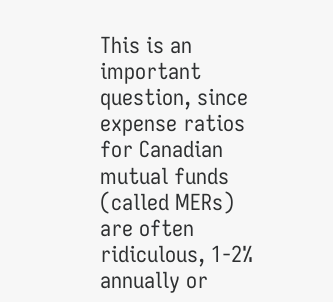This is an important question, since expense ratios for Canadian mutual funds (called MERs) are often ridiculous, 1-2% annually or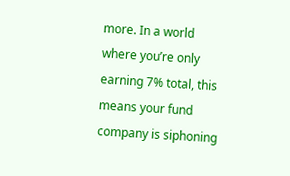more. In a world where you’re only earning 7% total, this means your fund company is siphoning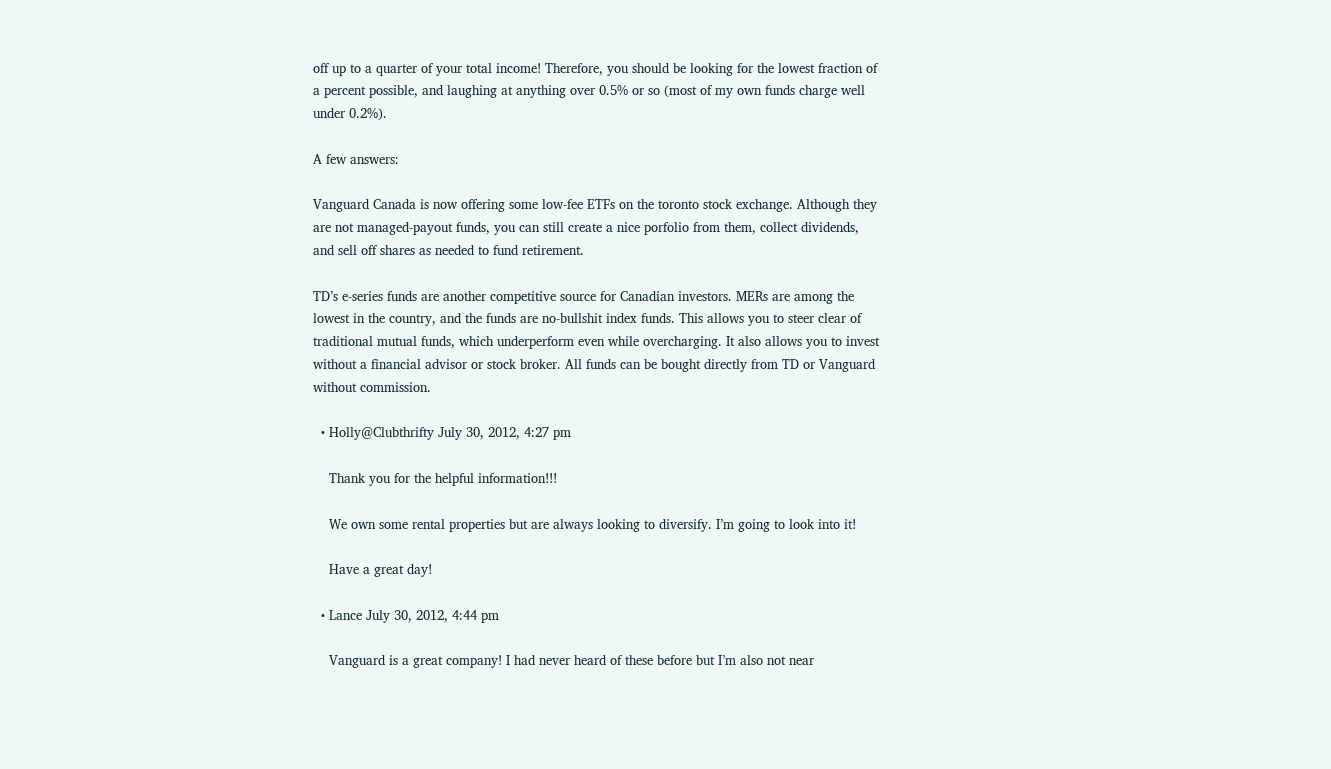off up to a quarter of your total income! Therefore, you should be looking for the lowest fraction of a percent possible, and laughing at anything over 0.5% or so (most of my own funds charge well under 0.2%).

A few answers:

Vanguard Canada is now offering some low-fee ETFs on the toronto stock exchange. Although they are not managed-payout funds, you can still create a nice porfolio from them, collect dividends, and sell off shares as needed to fund retirement.

TD’s e-series funds are another competitive source for Canadian investors. MERs are among the lowest in the country, and the funds are no-bullshit index funds. This allows you to steer clear of traditional mutual funds, which underperform even while overcharging. It also allows you to invest without a financial advisor or stock broker. All funds can be bought directly from TD or Vanguard without commission.

  • Holly@Clubthrifty July 30, 2012, 4:27 pm

    Thank you for the helpful information!!!

    We own some rental properties but are always looking to diversify. I’m going to look into it!

    Have a great day!

  • Lance July 30, 2012, 4:44 pm

    Vanguard is a great company! I had never heard of these before but I’m also not near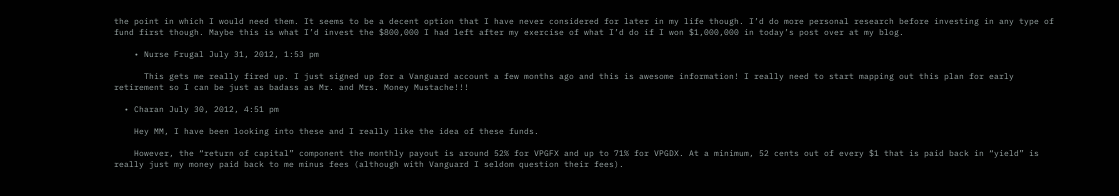the point in which I would need them. It seems to be a decent option that I have never considered for later in my life though. I’d do more personal research before investing in any type of fund first though. Maybe this is what I’d invest the $800,000 I had left after my exercise of what I’d do if I won $1,000,000 in today’s post over at my blog.

    • Nurse Frugal July 31, 2012, 1:53 pm

      This gets me really fired up. I just signed up for a Vanguard account a few months ago and this is awesome information! I really need to start mapping out this plan for early retirement so I can be just as badass as Mr. and Mrs. Money Mustache!!!

  • Charan July 30, 2012, 4:51 pm

    Hey MM, I have been looking into these and I really like the idea of these funds.

    However, the “return of capital” component the monthly payout is around 52% for VPGFX and up to 71% for VPGDX. At a minimum, 52 cents out of every $1 that is paid back in “yield” is really just my money paid back to me minus fees (although with Vanguard I seldom question their fees).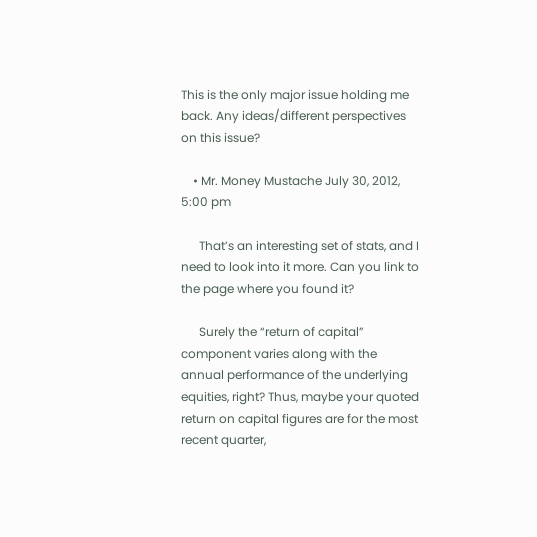This is the only major issue holding me back. Any ideas/different perspectives on this issue?

    • Mr. Money Mustache July 30, 2012, 5:00 pm

      That’s an interesting set of stats, and I need to look into it more. Can you link to the page where you found it?

      Surely the “return of capital” component varies along with the annual performance of the underlying equities, right? Thus, maybe your quoted return on capital figures are for the most recent quarter,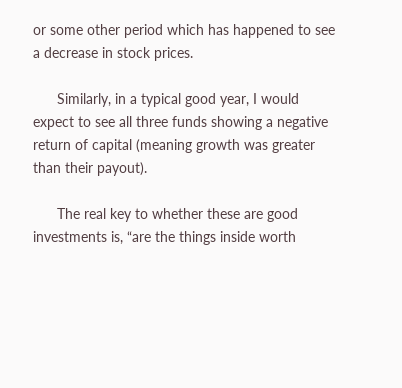or some other period which has happened to see a decrease in stock prices.

      Similarly, in a typical good year, I would expect to see all three funds showing a negative return of capital (meaning growth was greater than their payout).

      The real key to whether these are good investments is, “are the things inside worth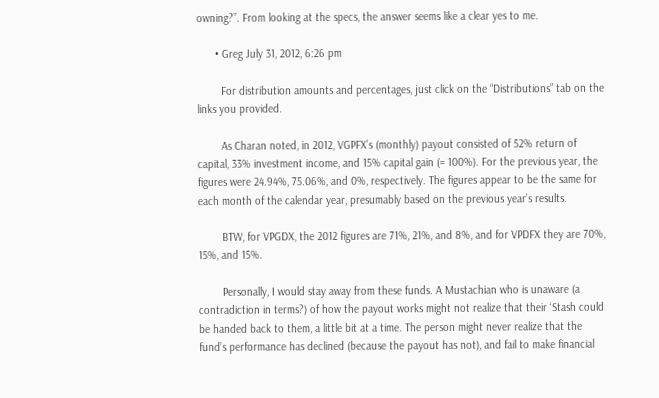owning?”. From looking at the specs, the answer seems like a clear yes to me.

      • Greg July 31, 2012, 6:26 pm

        For distribution amounts and percentages, just click on the “Distributions” tab on the links you provided.

        As Charan noted, in 2012, VGPFX’s (monthly) payout consisted of 52% return of capital, 33% investment income, and 15% capital gain (= 100%). For the previous year, the figures were 24.94%, 75.06%, and 0%, respectively. The figures appear to be the same for each month of the calendar year, presumably based on the previous year’s results.

        BTW, for VPGDX, the 2012 figures are 71%, 21%, and 8%, and for VPDFX they are 70%, 15%, and 15%.

        Personally, I would stay away from these funds. A Mustachian who is unaware (a contradiction in terms?) of how the payout works might not realize that their ‘Stash could be handed back to them, a little bit at a time. The person might never realize that the fund’s performance has declined (because the payout has not), and fail to make financial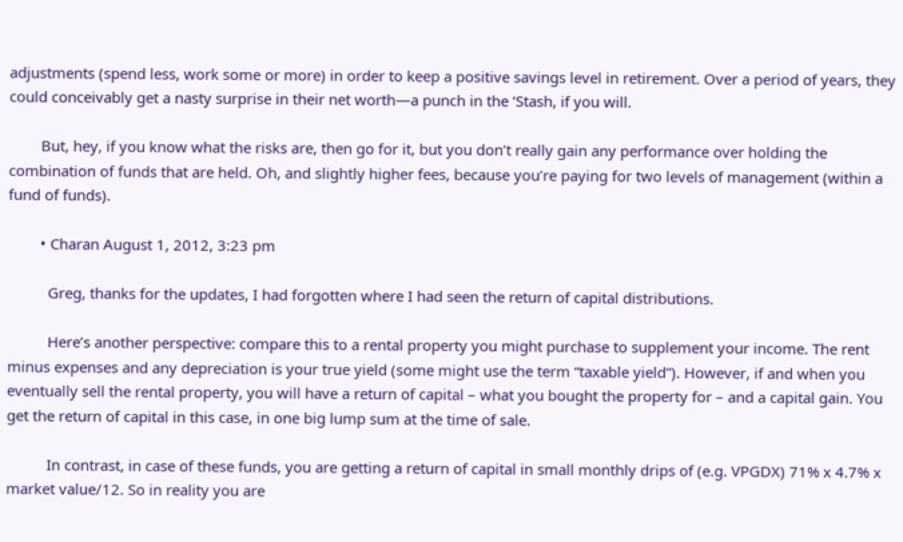adjustments (spend less, work some or more) in order to keep a positive savings level in retirement. Over a period of years, they could conceivably get a nasty surprise in their net worth—a punch in the ‘Stash, if you will.

        But, hey, if you know what the risks are, then go for it, but you don’t really gain any performance over holding the combination of funds that are held. Oh, and slightly higher fees, because you’re paying for two levels of management (within a fund of funds).

        • Charan August 1, 2012, 3:23 pm

          Greg, thanks for the updates, I had forgotten where I had seen the return of capital distributions.

          Here’s another perspective: compare this to a rental property you might purchase to supplement your income. The rent minus expenses and any depreciation is your true yield (some might use the term “taxable yield”). However, if and when you eventually sell the rental property, you will have a return of capital – what you bought the property for – and a capital gain. You get the return of capital in this case, in one big lump sum at the time of sale.

          In contrast, in case of these funds, you are getting a return of capital in small monthly drips of (e.g. VPGDX) 71% x 4.7% x market value/12. So in reality you are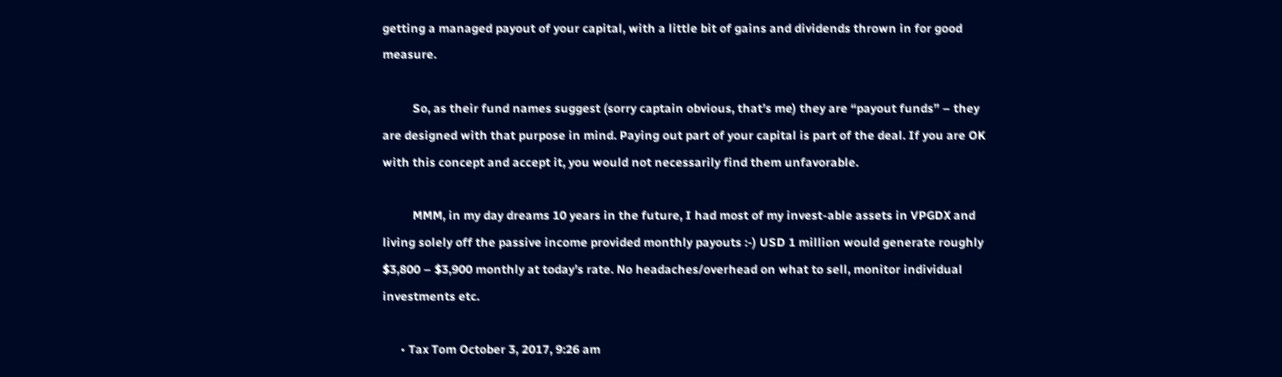getting a managed payout of your capital, with a little bit of gains and dividends thrown in for good measure.

          So, as their fund names suggest (sorry captain obvious, that’s me) they are “payout funds” – they are designed with that purpose in mind. Paying out part of your capital is part of the deal. If you are OK with this concept and accept it, you would not necessarily find them unfavorable.

          MMM, in my day dreams 10 years in the future, I had most of my invest-able assets in VPGDX and living solely off the passive income provided monthly payouts :-) USD 1 million would generate roughly $3,800 – $3,900 monthly at today’s rate. No headaches/overhead on what to sell, monitor individual investments etc.

      • Tax Tom October 3, 2017, 9:26 am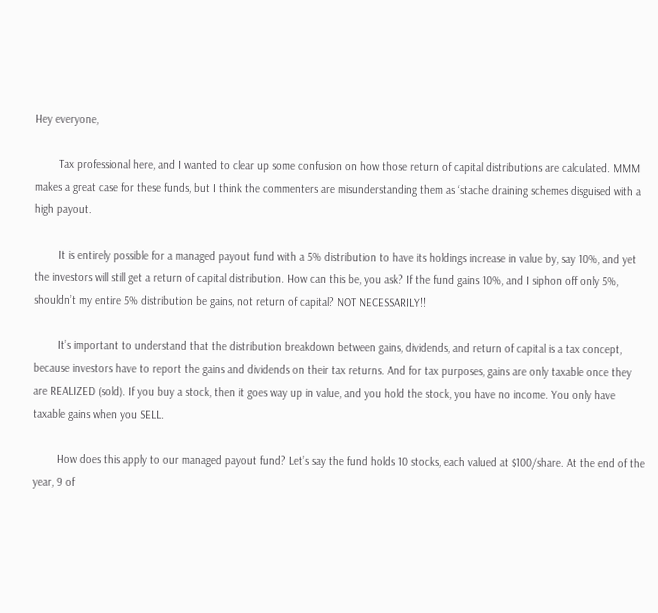Hey everyone,

        Tax professional here, and I wanted to clear up some confusion on how those return of capital distributions are calculated. MMM makes a great case for these funds, but I think the commenters are misunderstanding them as ‘stache draining schemes disguised with a high payout.

        It is entirely possible for a managed payout fund with a 5% distribution to have its holdings increase in value by, say 10%, and yet the investors will still get a return of capital distribution. How can this be, you ask? If the fund gains 10%, and I siphon off only 5%, shouldn’t my entire 5% distribution be gains, not return of capital? NOT NECESSARILY!!

        It’s important to understand that the distribution breakdown between gains, dividends, and return of capital is a tax concept, because investors have to report the gains and dividends on their tax returns. And for tax purposes, gains are only taxable once they are REALIZED (sold). If you buy a stock, then it goes way up in value, and you hold the stock, you have no income. You only have taxable gains when you SELL.

        How does this apply to our managed payout fund? Let’s say the fund holds 10 stocks, each valued at $100/share. At the end of the year, 9 of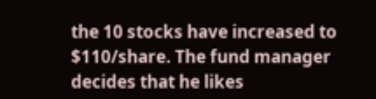the 10 stocks have increased to $110/share. The fund manager decides that he likes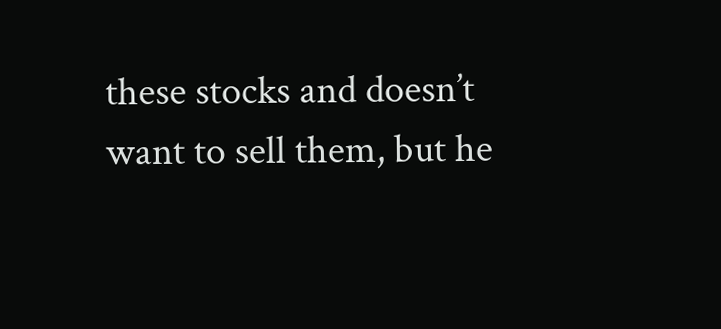these stocks and doesn’t want to sell them, but he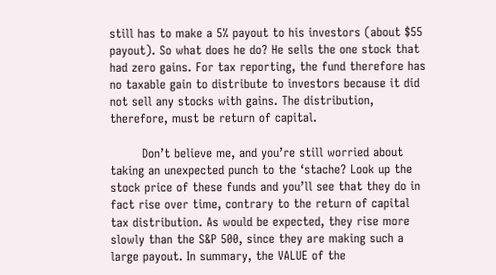still has to make a 5% payout to his investors (about $55 payout). So what does he do? He sells the one stock that had zero gains. For tax reporting, the fund therefore has no taxable gain to distribute to investors because it did not sell any stocks with gains. The distribution, therefore, must be return of capital.

        Don’t believe me, and you’re still worried about taking an unexpected punch to the ‘stache? Look up the stock price of these funds and you’ll see that they do in fact rise over time, contrary to the return of capital tax distribution. As would be expected, they rise more slowly than the S&P 500, since they are making such a large payout. In summary, the VALUE of the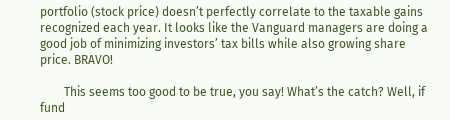portfolio (stock price) doesn’t perfectly correlate to the taxable gains recognized each year. It looks like the Vanguard managers are doing a good job of minimizing investors’ tax bills while also growing share price. BRAVO!

        This seems too good to be true, you say! What’s the catch? Well, if fund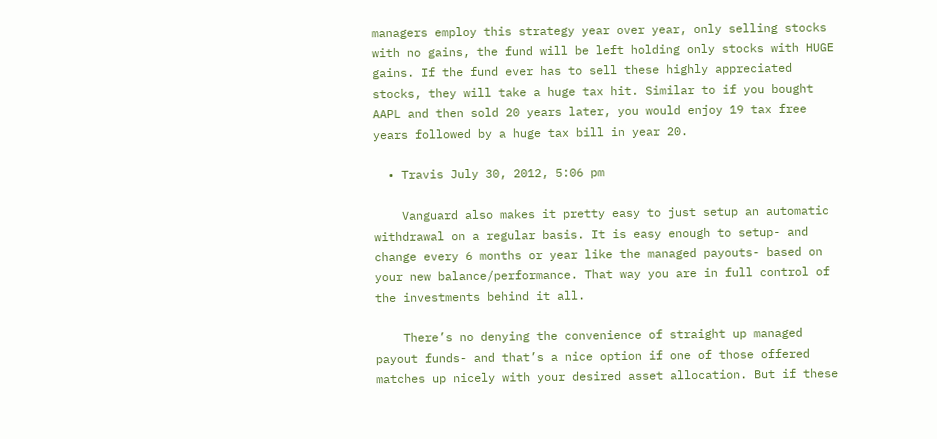managers employ this strategy year over year, only selling stocks with no gains, the fund will be left holding only stocks with HUGE gains. If the fund ever has to sell these highly appreciated stocks, they will take a huge tax hit. Similar to if you bought AAPL and then sold 20 years later, you would enjoy 19 tax free years followed by a huge tax bill in year 20.

  • Travis July 30, 2012, 5:06 pm

    Vanguard also makes it pretty easy to just setup an automatic withdrawal on a regular basis. It is easy enough to setup- and change every 6 months or year like the managed payouts- based on your new balance/performance. That way you are in full control of the investments behind it all.

    There’s no denying the convenience of straight up managed payout funds- and that’s a nice option if one of those offered matches up nicely with your desired asset allocation. But if these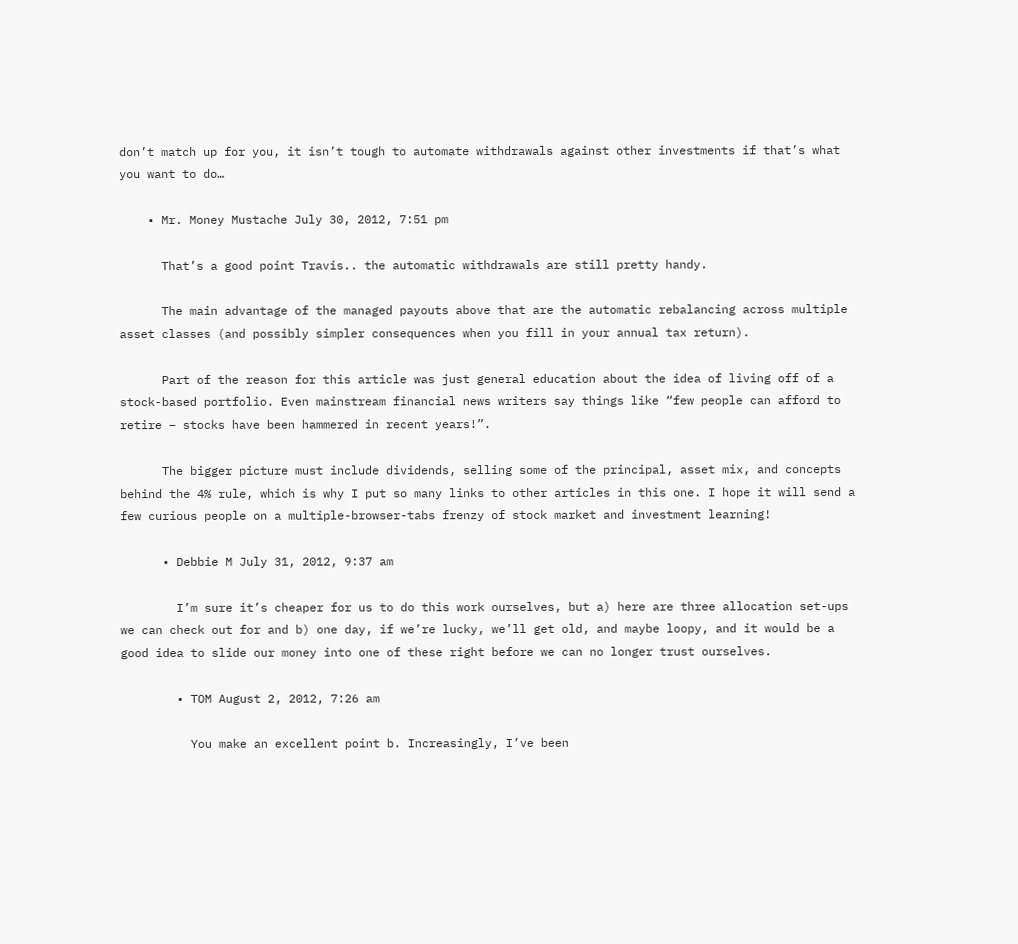don’t match up for you, it isn’t tough to automate withdrawals against other investments if that’s what you want to do…

    • Mr. Money Mustache July 30, 2012, 7:51 pm

      That’s a good point Travis.. the automatic withdrawals are still pretty handy.

      The main advantage of the managed payouts above that are the automatic rebalancing across multiple asset classes (and possibly simpler consequences when you fill in your annual tax return).

      Part of the reason for this article was just general education about the idea of living off of a stock-based portfolio. Even mainstream financial news writers say things like “few people can afford to retire – stocks have been hammered in recent years!”.

      The bigger picture must include dividends, selling some of the principal, asset mix, and concepts behind the 4% rule, which is why I put so many links to other articles in this one. I hope it will send a few curious people on a multiple-browser-tabs frenzy of stock market and investment learning!

      • Debbie M July 31, 2012, 9:37 am

        I’m sure it’s cheaper for us to do this work ourselves, but a) here are three allocation set-ups we can check out for and b) one day, if we’re lucky, we’ll get old, and maybe loopy, and it would be a good idea to slide our money into one of these right before we can no longer trust ourselves.

        • TOM August 2, 2012, 7:26 am

          You make an excellent point b. Increasingly, I’ve been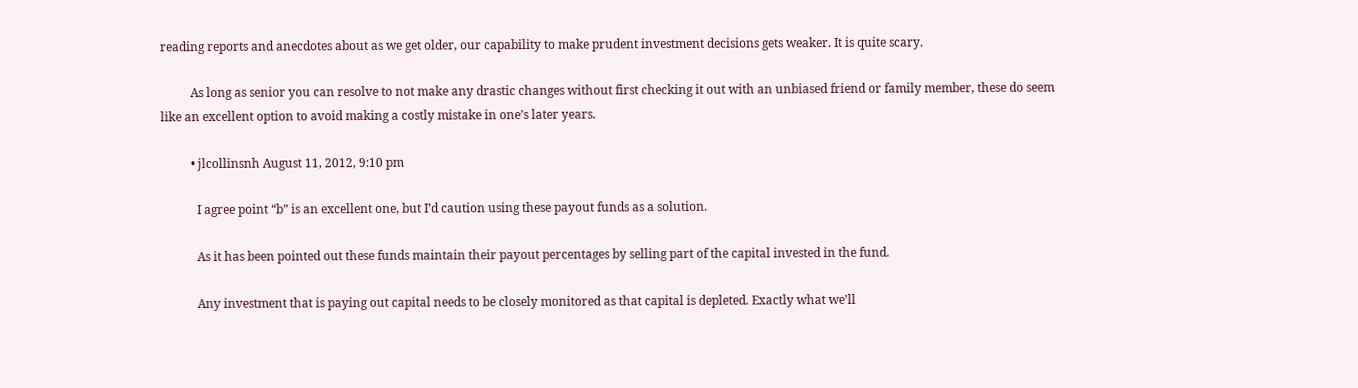reading reports and anecdotes about as we get older, our capability to make prudent investment decisions gets weaker. It is quite scary.

          As long as senior you can resolve to not make any drastic changes without first checking it out with an unbiased friend or family member, these do seem like an excellent option to avoid making a costly mistake in one’s later years.

          • jlcollinsnh August 11, 2012, 9:10 pm

            I agree point “b” is an excellent one, but I’d caution using these payout funds as a solution.

            As it has been pointed out these funds maintain their payout percentages by selling part of the capital invested in the fund.

            Any investment that is paying out capital needs to be closely monitored as that capital is depleted. Exactly what we’ll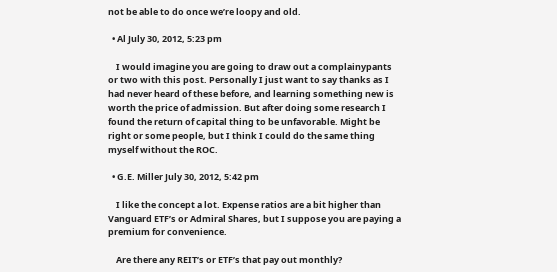not be able to do once we’re loopy and old.

  • Al July 30, 2012, 5:23 pm

    I would imagine you are going to draw out a complainypants or two with this post. Personally I just want to say thanks as I had never heard of these before, and learning something new is worth the price of admission. But after doing some research I found the return of capital thing to be unfavorable. Might be right or some people, but I think I could do the same thing myself without the ROC.

  • G.E. Miller July 30, 2012, 5:42 pm

    I like the concept a lot. Expense ratios are a bit higher than Vanguard ETF’s or Admiral Shares, but I suppose you are paying a premium for convenience.

    Are there any REIT’s or ETF’s that pay out monthly?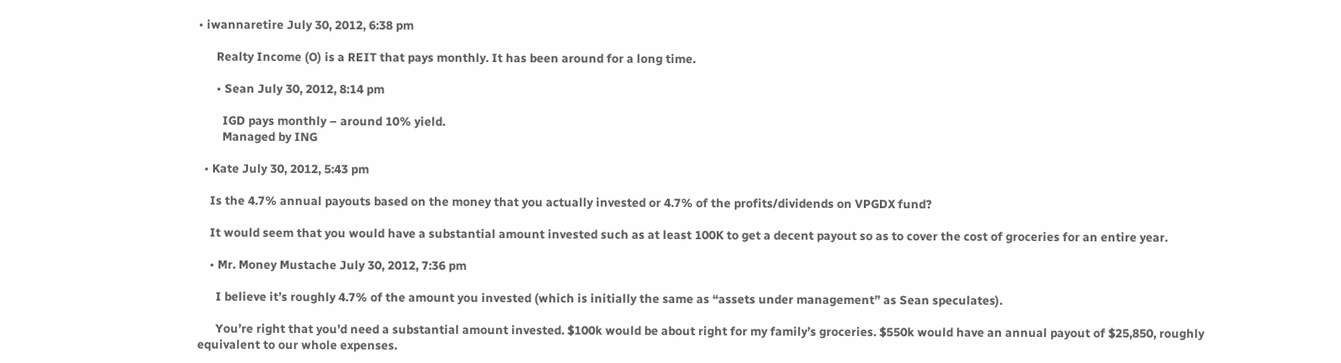• iwannaretire July 30, 2012, 6:38 pm

      Realty Income (O) is a REIT that pays monthly. It has been around for a long time.

      • Sean July 30, 2012, 8:14 pm

        IGD pays monthly – around 10% yield.
        Managed by ING

  • Kate July 30, 2012, 5:43 pm

    Is the 4.7% annual payouts based on the money that you actually invested or 4.7% of the profits/dividends on VPGDX fund?

    It would seem that you would have a substantial amount invested such as at least 100K to get a decent payout so as to cover the cost of groceries for an entire year.

    • Mr. Money Mustache July 30, 2012, 7:36 pm

      I believe it’s roughly 4.7% of the amount you invested (which is initially the same as “assets under management” as Sean speculates).

      You’re right that you’d need a substantial amount invested. $100k would be about right for my family’s groceries. $550k would have an annual payout of $25,850, roughly equivalent to our whole expenses.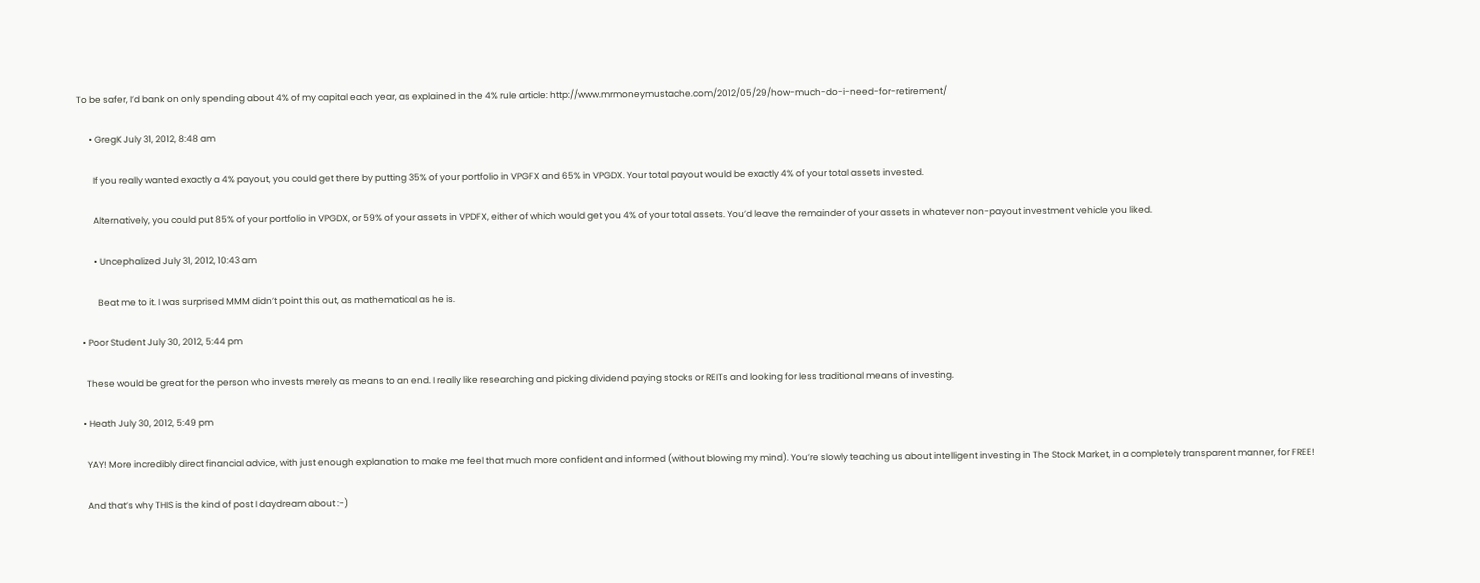To be safer, I’d bank on only spending about 4% of my capital each year, as explained in the 4% rule article: http://www.mrmoneymustache.com/2012/05/29/how-much-do-i-need-for-retirement/

      • GregK July 31, 2012, 8:48 am

        If you really wanted exactly a 4% payout, you could get there by putting 35% of your portfolio in VPGFX and 65% in VPGDX. Your total payout would be exactly 4% of your total assets invested.

        Alternatively, you could put 85% of your portfolio in VPGDX, or 59% of your assets in VPDFX, either of which would get you 4% of your total assets. You’d leave the remainder of your assets in whatever non-payout investment vehicle you liked.

        • Uncephalized July 31, 2012, 10:43 am

          Beat me to it. I was surprised MMM didn’t point this out, as mathematical as he is.

  • Poor Student July 30, 2012, 5:44 pm

    These would be great for the person who invests merely as means to an end. I really like researching and picking dividend paying stocks or REITs and looking for less traditional means of investing.

  • Heath July 30, 2012, 5:49 pm

    YAY! More incredibly direct financial advice, with just enough explanation to make me feel that much more confident and informed (without blowing my mind). You’re slowly teaching us about intelligent investing in The Stock Market, in a completely transparent manner, for FREE!

    And that’s why THIS is the kind of post I daydream about :-)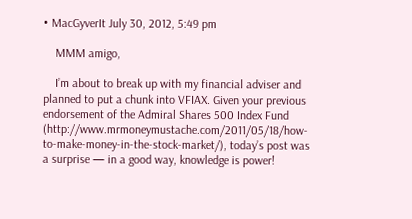• MacGyverIt July 30, 2012, 5:49 pm

    MMM amigo,

    I’m about to break up with my financial adviser and planned to put a chunk into VFIAX. Given your previous endorsement of the Admiral Shares 500 Index Fund (http://www.mrmoneymustache.com/2011/05/18/how-to-make-money-in-the-stock-market/), today’s post was a surprise — in a good way, knowledge is power!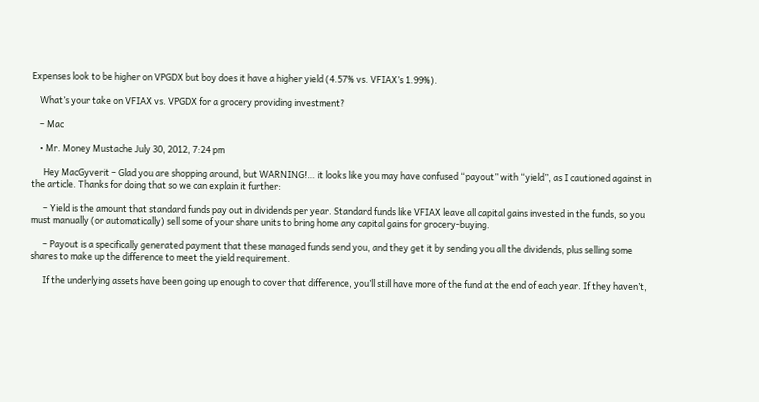Expenses look to be higher on VPGDX but boy does it have a higher yield (4.57% vs. VFIAX’s 1.99%).

    What’s your take on VFIAX vs. VPGDX for a grocery providing investment?

    – Mac

    • Mr. Money Mustache July 30, 2012, 7:24 pm

      Hey MacGyverit – Glad you are shopping around, but WARNING!… it looks like you may have confused “payout” with “yield”, as I cautioned against in the article. Thanks for doing that so we can explain it further:

      – Yield is the amount that standard funds pay out in dividends per year. Standard funds like VFIAX leave all capital gains invested in the funds, so you must manually (or automatically) sell some of your share units to bring home any capital gains for grocery-buying.

      – Payout is a specifically generated payment that these managed funds send you, and they get it by sending you all the dividends, plus selling some shares to make up the difference to meet the yield requirement.

      If the underlying assets have been going up enough to cover that difference, you’ll still have more of the fund at the end of each year. If they haven’t,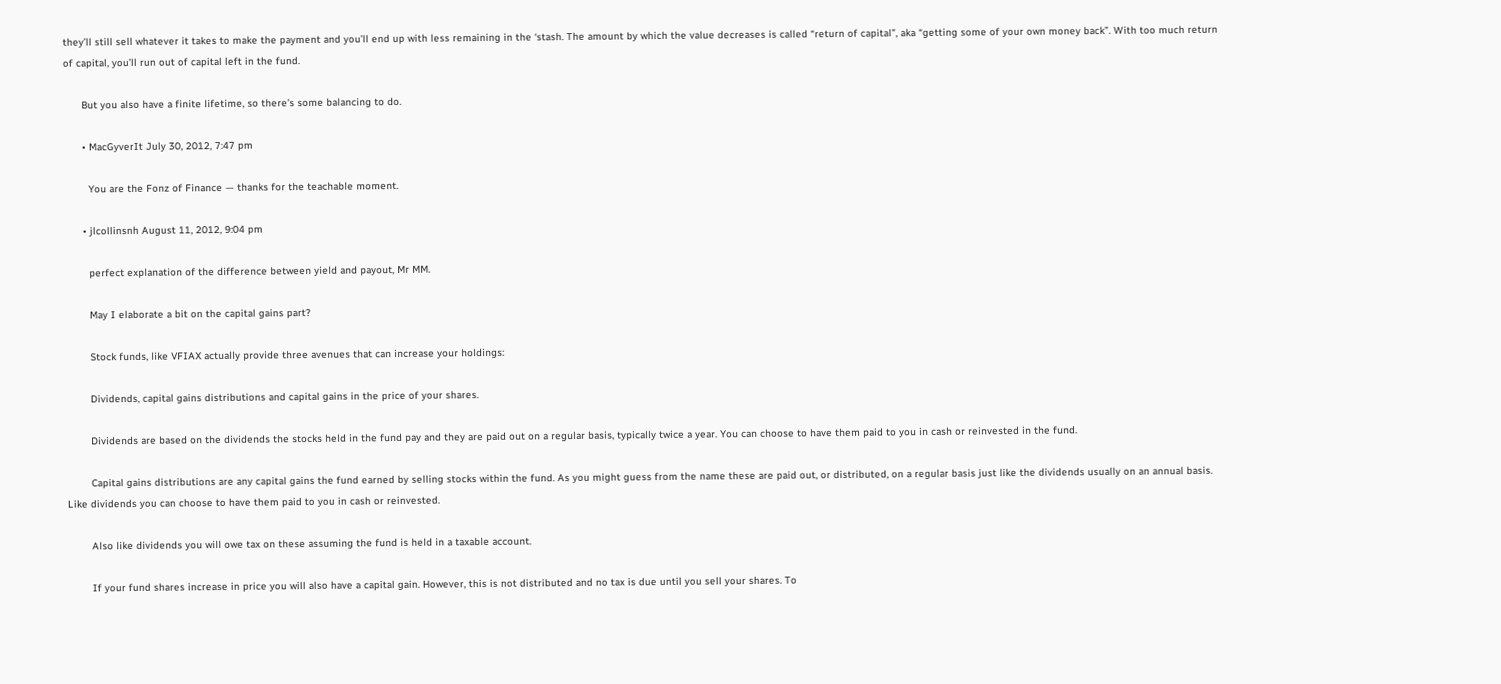they’ll still sell whatever it takes to make the payment and you’ll end up with less remaining in the ‘stash. The amount by which the value decreases is called “return of capital”, aka “getting some of your own money back”. With too much return of capital, you’ll run out of capital left in the fund.

      But you also have a finite lifetime, so there’s some balancing to do.

      • MacGyverIt July 30, 2012, 7:47 pm

        You are the Fonz of Finance — thanks for the teachable moment.

      • jlcollinsnh August 11, 2012, 9:04 pm

        perfect explanation of the difference between yield and payout, Mr MM.

        May I elaborate a bit on the capital gains part?

        Stock funds, like VFIAX actually provide three avenues that can increase your holdings:

        Dividends, capital gains distributions and capital gains in the price of your shares.

        Dividends are based on the dividends the stocks held in the fund pay and they are paid out on a regular basis, typically twice a year. You can choose to have them paid to you in cash or reinvested in the fund.

        Capital gains distributions are any capital gains the fund earned by selling stocks within the fund. As you might guess from the name these are paid out, or distributed, on a regular basis just like the dividends usually on an annual basis. Like dividends you can choose to have them paid to you in cash or reinvested.

        Also like dividends you will owe tax on these assuming the fund is held in a taxable account.

        If your fund shares increase in price you will also have a capital gain. However, this is not distributed and no tax is due until you sell your shares. To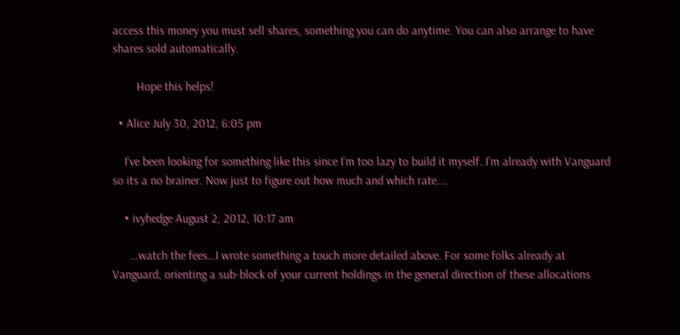access this money you must sell shares, something you can do anytime. You can also arrange to have shares sold automatically.

        Hope this helps!

  • Alice July 30, 2012, 6:05 pm

    I’ve been looking for something like this since I’m too lazy to build it myself. I’m already with Vanguard so its a no brainer. Now just to figure out how much and which rate….

    • ivyhedge August 2, 2012, 10:17 am

      …watch the fees…I wrote something a touch more detailed above. For some folks already at Vanguard, orienting a sub-block of your current holdings in the general direction of these allocations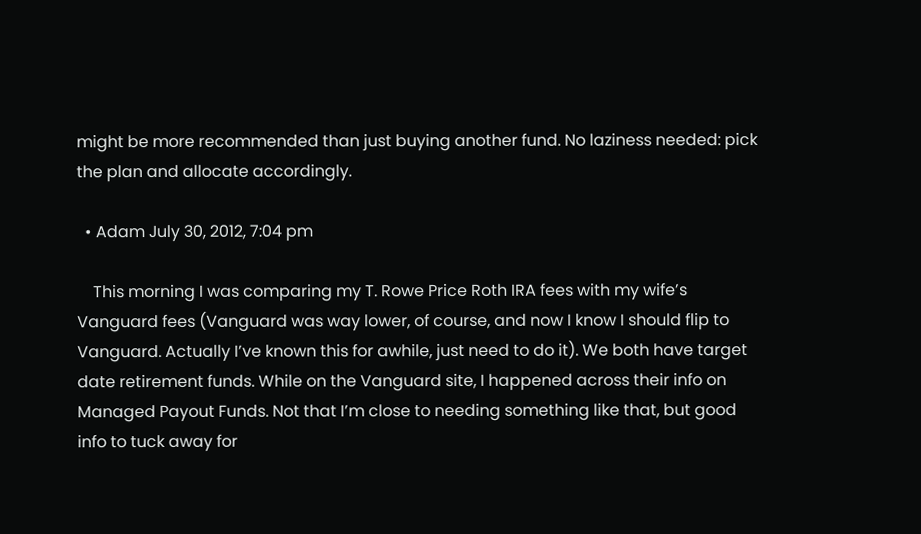might be more recommended than just buying another fund. No laziness needed: pick the plan and allocate accordingly.

  • Adam July 30, 2012, 7:04 pm

    This morning I was comparing my T. Rowe Price Roth IRA fees with my wife’s Vanguard fees (Vanguard was way lower, of course, and now I know I should flip to Vanguard. Actually I’ve known this for awhile, just need to do it). We both have target date retirement funds. While on the Vanguard site, I happened across their info on Managed Payout Funds. Not that I’m close to needing something like that, but good info to tuck away for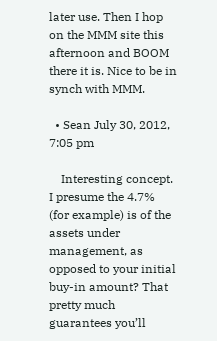later use. Then I hop on the MMM site this afternoon and BOOM there it is. Nice to be in synch with MMM.

  • Sean July 30, 2012, 7:05 pm

    Interesting concept. I presume the 4.7% (for example) is of the assets under management, as opposed to your initial buy-in amount? That pretty much guarantees you’ll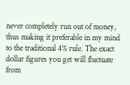never completely run out of money, thus making it preferable in my mind to the traditional 4% rule. The exact dollar figures you get will fluctuate from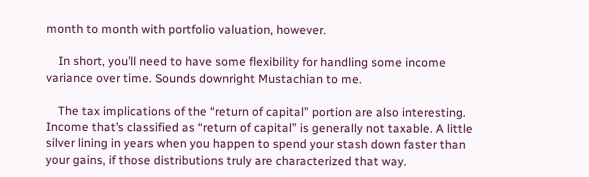month to month with portfolio valuation, however.

    In short, you’ll need to have some flexibility for handling some income variance over time. Sounds downright Mustachian to me.

    The tax implications of the “return of capital” portion are also interesting. Income that’s classified as “return of capital” is generally not taxable. A little silver lining in years when you happen to spend your stash down faster than your gains, if those distributions truly are characterized that way.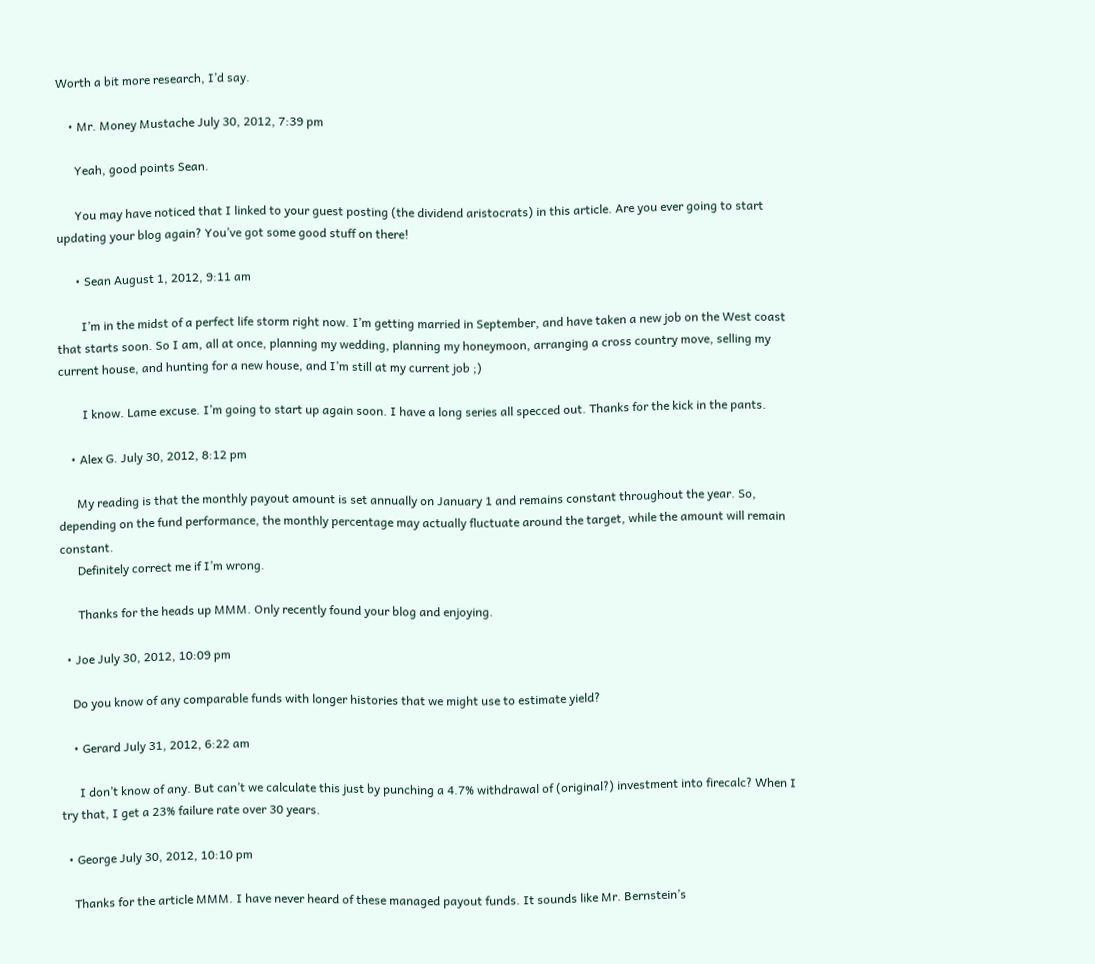Worth a bit more research, I’d say.

    • Mr. Money Mustache July 30, 2012, 7:39 pm

      Yeah, good points Sean.

      You may have noticed that I linked to your guest posting (the dividend aristocrats) in this article. Are you ever going to start updating your blog again? You’ve got some good stuff on there!

      • Sean August 1, 2012, 9:11 am

        I’m in the midst of a perfect life storm right now. I’m getting married in September, and have taken a new job on the West coast that starts soon. So I am, all at once, planning my wedding, planning my honeymoon, arranging a cross country move, selling my current house, and hunting for a new house, and I’m still at my current job ;)

        I know. Lame excuse. I’m going to start up again soon. I have a long series all specced out. Thanks for the kick in the pants.

    • Alex G. July 30, 2012, 8:12 pm

      My reading is that the monthly payout amount is set annually on January 1 and remains constant throughout the year. So, depending on the fund performance, the monthly percentage may actually fluctuate around the target, while the amount will remain constant.
      Definitely correct me if I’m wrong.

      Thanks for the heads up MMM. Only recently found your blog and enjoying.

  • Joe July 30, 2012, 10:09 pm

    Do you know of any comparable funds with longer histories that we might use to estimate yield?

    • Gerard July 31, 2012, 6:22 am

      I don’t know of any. But can’t we calculate this just by punching a 4.7% withdrawal of (original?) investment into firecalc? When I try that, I get a 23% failure rate over 30 years.

  • George July 30, 2012, 10:10 pm

    Thanks for the article MMM. I have never heard of these managed payout funds. It sounds like Mr. Bernstein’s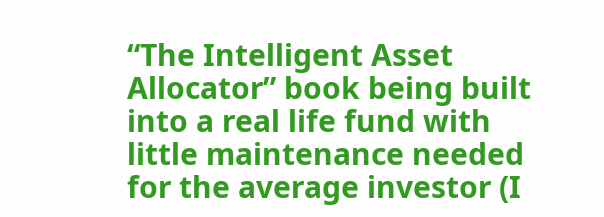“The Intelligent Asset Allocator” book being built into a real life fund with little maintenance needed for the average investor (I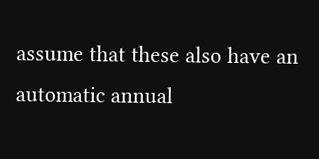assume that these also have an automatic annual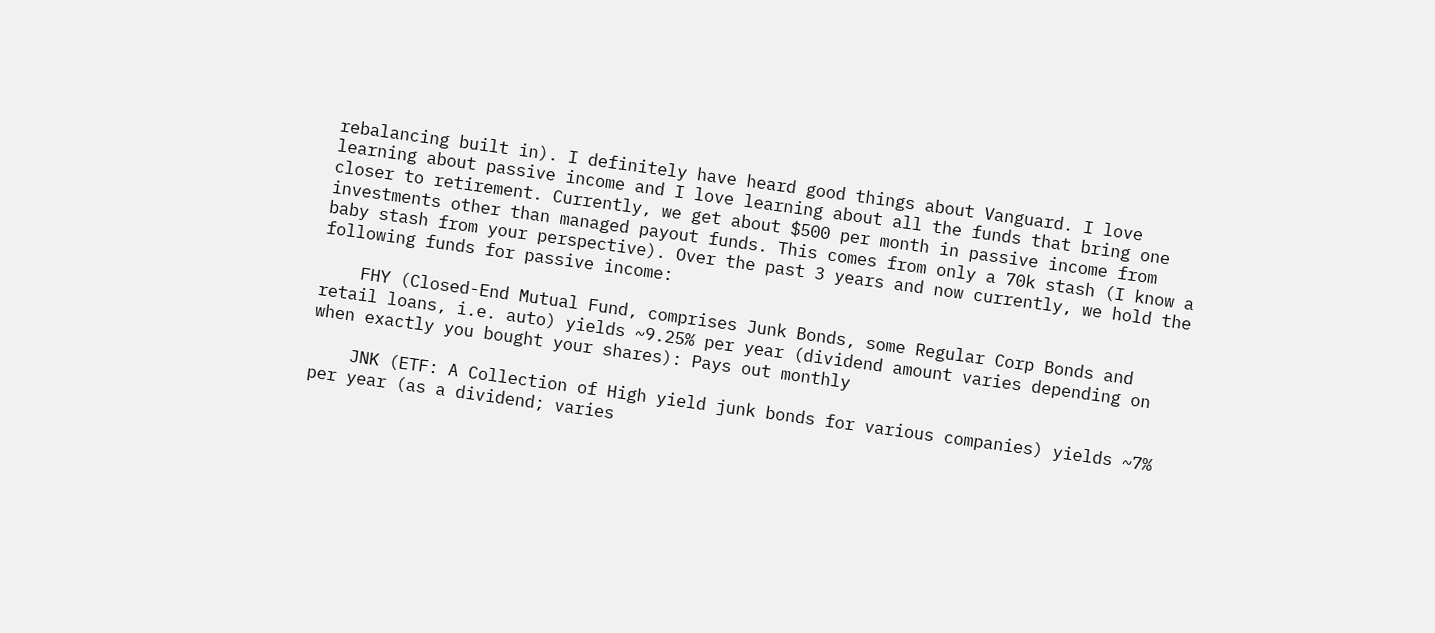rebalancing built in). I definitely have heard good things about Vanguard. I love learning about passive income and I love learning about all the funds that bring one closer to retirement. Currently, we get about $500 per month in passive income from investments other than managed payout funds. This comes from only a 70k stash (I know a baby stash from your perspective). Over the past 3 years and now currently, we hold the following funds for passive income:

    FHY (Closed-End Mutual Fund, comprises Junk Bonds, some Regular Corp Bonds and retail loans, i.e. auto) yields ~9.25% per year (dividend amount varies depending on when exactly you bought your shares): Pays out monthly

    JNK (ETF: A Collection of High yield junk bonds for various companies) yields ~7% per year (as a dividend; varies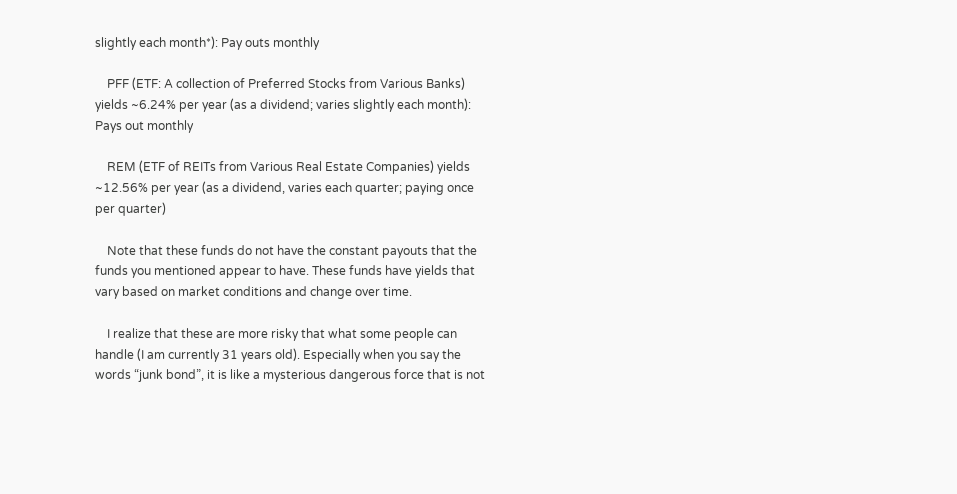slightly each month*): Pay outs monthly

    PFF (ETF: A collection of Preferred Stocks from Various Banks) yields ~6.24% per year (as a dividend; varies slightly each month): Pays out monthly

    REM (ETF of REITs from Various Real Estate Companies) yields ~12.56% per year (as a dividend, varies each quarter; paying once per quarter)

    Note that these funds do not have the constant payouts that the funds you mentioned appear to have. These funds have yields that vary based on market conditions and change over time.

    I realize that these are more risky that what some people can handle (I am currently 31 years old). Especially when you say the words “junk bond”, it is like a mysterious dangerous force that is not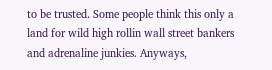to be trusted. Some people think this only a land for wild high rollin wall street bankers and adrenaline junkies. Anyways,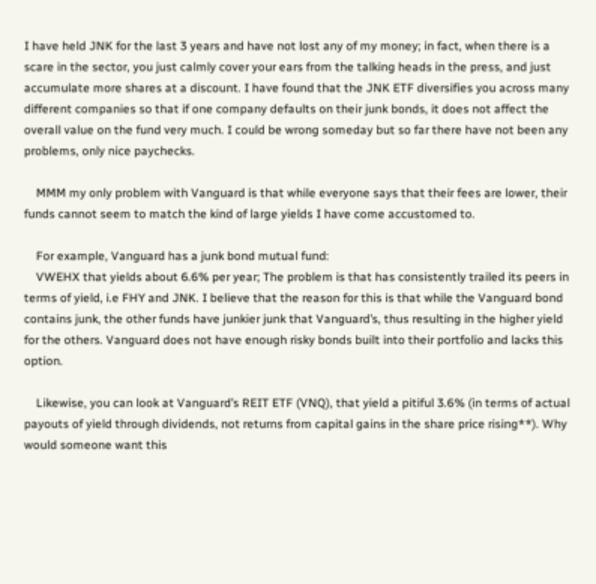I have held JNK for the last 3 years and have not lost any of my money; in fact, when there is a scare in the sector, you just calmly cover your ears from the talking heads in the press, and just accumulate more shares at a discount. I have found that the JNK ETF diversifies you across many different companies so that if one company defaults on their junk bonds, it does not affect the overall value on the fund very much. I could be wrong someday but so far there have not been any problems, only nice paychecks.

    MMM my only problem with Vanguard is that while everyone says that their fees are lower, their funds cannot seem to match the kind of large yields I have come accustomed to.

    For example, Vanguard has a junk bond mutual fund:
    VWEHX that yields about 6.6% per year; The problem is that has consistently trailed its peers in terms of yield, i.e FHY and JNK. I believe that the reason for this is that while the Vanguard bond contains junk, the other funds have junkier junk that Vanguard’s, thus resulting in the higher yield for the others. Vanguard does not have enough risky bonds built into their portfolio and lacks this option.

    Likewise, you can look at Vanguard’s REIT ETF (VNQ), that yield a pitiful 3.6% (in terms of actual payouts of yield through dividends, not returns from capital gains in the share price rising**). Why would someone want this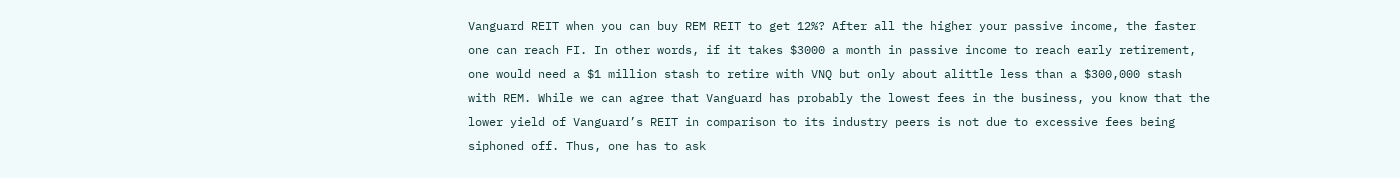Vanguard REIT when you can buy REM REIT to get 12%? After all the higher your passive income, the faster one can reach FI. In other words, if it takes $3000 a month in passive income to reach early retirement, one would need a $1 million stash to retire with VNQ but only about alittle less than a $300,000 stash with REM. While we can agree that Vanguard has probably the lowest fees in the business, you know that the lower yield of Vanguard’s REIT in comparison to its industry peers is not due to excessive fees being siphoned off. Thus, one has to ask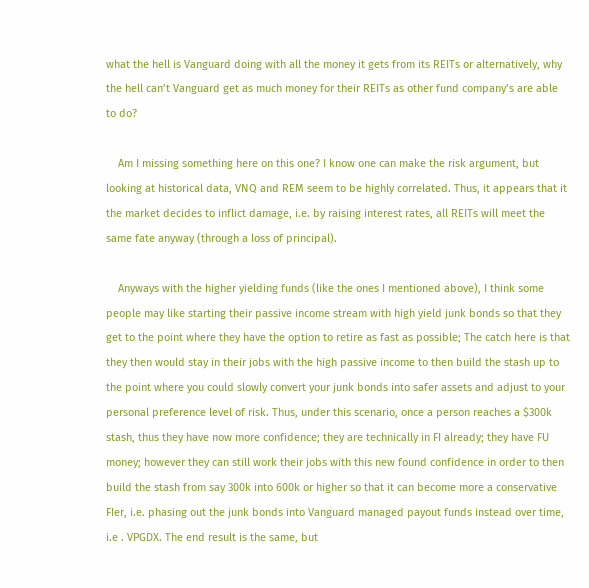what the hell is Vanguard doing with all the money it gets from its REITs or alternatively, why the hell can’t Vanguard get as much money for their REITs as other fund company’s are able to do?

    Am I missing something here on this one? I know one can make the risk argument, but looking at historical data, VNQ and REM seem to be highly correlated. Thus, it appears that it the market decides to inflict damage, i.e. by raising interest rates, all REITs will meet the same fate anyway (through a loss of principal).

    Anyways with the higher yielding funds (like the ones I mentioned above), I think some people may like starting their passive income stream with high yield junk bonds so that they get to the point where they have the option to retire as fast as possible; The catch here is that they then would stay in their jobs with the high passive income to then build the stash up to the point where you could slowly convert your junk bonds into safer assets and adjust to your personal preference level of risk. Thus, under this scenario, once a person reaches a $300k stash, thus they have now more confidence; they are technically in FI already; they have FU money; however they can still work their jobs with this new found confidence in order to then build the stash from say 300k into 600k or higher so that it can become more a conservative FIer, i.e. phasing out the junk bonds into Vanguard managed payout funds instead over time, i.e . VPGDX. The end result is the same, but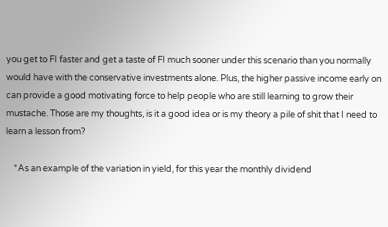you get to FI faster and get a taste of FI much sooner under this scenario than you normally would have with the conservative investments alone. Plus, the higher passive income early on can provide a good motivating force to help people who are still learning to grow their mustache. Those are my thoughts, is it a good idea or is my theory a pile of shit that I need to learn a lesson from?

    *As an example of the variation in yield, for this year the monthly dividend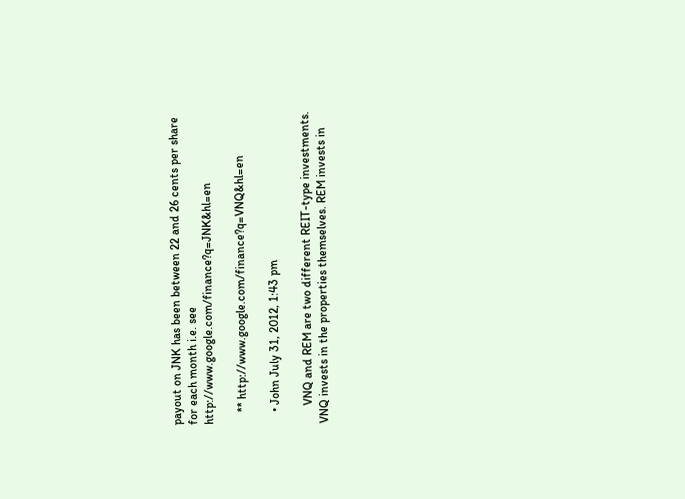payout on JNK has been between 22 and 26 cents per share for each month i.e. see http://www.google.com/finance?q=JNK&hl=en

    ** http://www.google.com/finance?q=VNQ&hl=en

    • John July 31, 2012, 1:43 pm

      VNQ and REM are two different REIT-type investments. VNQ invests in the properties themselves. REM invests in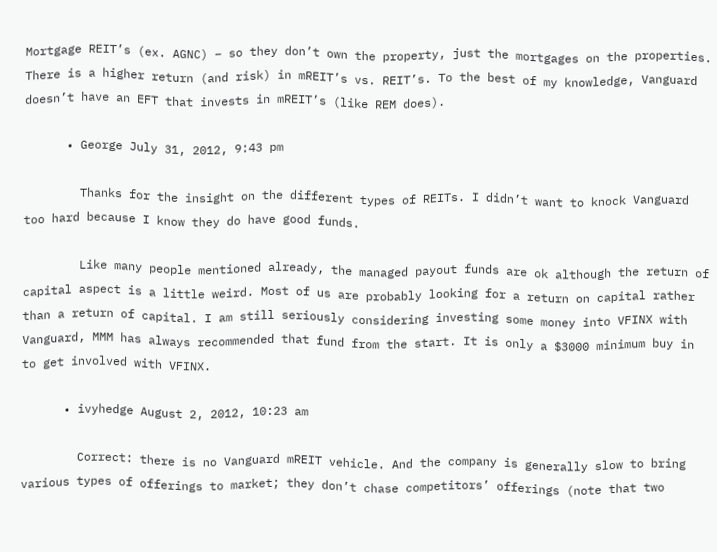Mortgage REIT’s (ex. AGNC) – so they don’t own the property, just the mortgages on the properties. There is a higher return (and risk) in mREIT’s vs. REIT’s. To the best of my knowledge, Vanguard doesn’t have an EFT that invests in mREIT’s (like REM does).

      • George July 31, 2012, 9:43 pm

        Thanks for the insight on the different types of REITs. I didn’t want to knock Vanguard too hard because I know they do have good funds.

        Like many people mentioned already, the managed payout funds are ok although the return of capital aspect is a little weird. Most of us are probably looking for a return on capital rather than a return of capital. I am still seriously considering investing some money into VFINX with Vanguard, MMM has always recommended that fund from the start. It is only a $3000 minimum buy in to get involved with VFINX.

      • ivyhedge August 2, 2012, 10:23 am

        Correct: there is no Vanguard mREIT vehicle. And the company is generally slow to bring various types of offerings to market; they don’t chase competitors’ offerings (note that two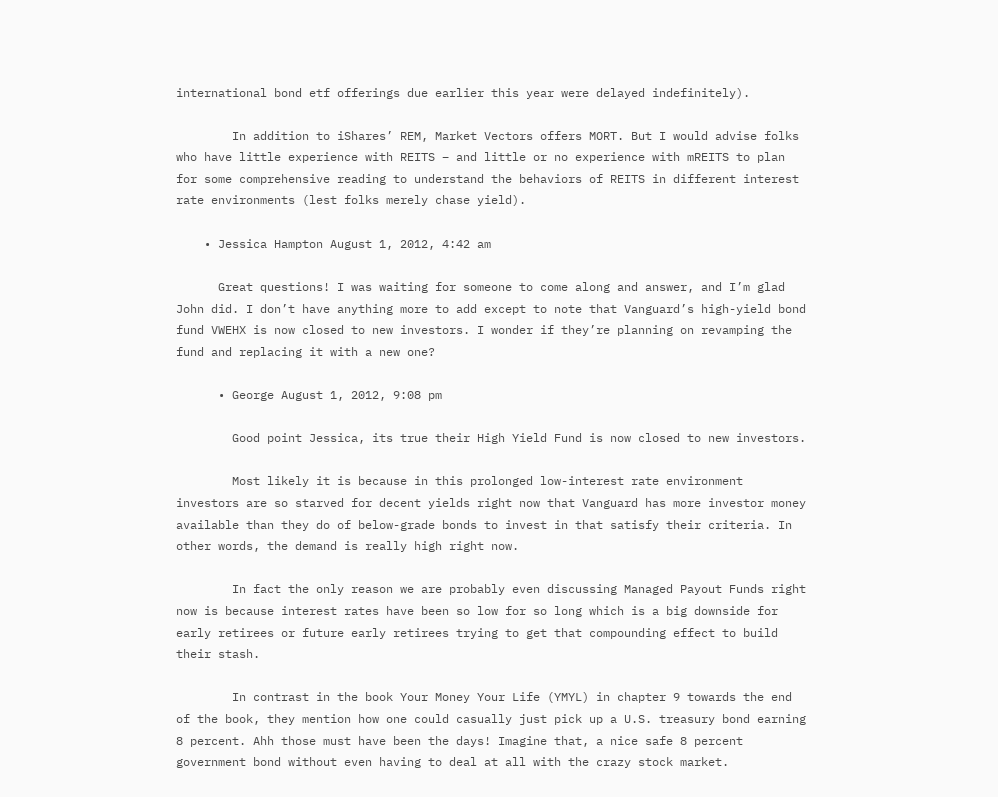international bond etf offerings due earlier this year were delayed indefinitely).

        In addition to iShares’ REM, Market Vectors offers MORT. But I would advise folks who have little experience with REITS – and little or no experience with mREITS to plan for some comprehensive reading to understand the behaviors of REITS in different interest rate environments (lest folks merely chase yield).

    • Jessica Hampton August 1, 2012, 4:42 am

      Great questions! I was waiting for someone to come along and answer, and I’m glad John did. I don’t have anything more to add except to note that Vanguard’s high-yield bond fund VWEHX is now closed to new investors. I wonder if they’re planning on revamping the fund and replacing it with a new one?

      • George August 1, 2012, 9:08 pm

        Good point Jessica, its true their High Yield Fund is now closed to new investors.

        Most likely it is because in this prolonged low-interest rate environment investors are so starved for decent yields right now that Vanguard has more investor money available than they do of below-grade bonds to invest in that satisfy their criteria. In other words, the demand is really high right now.

        In fact the only reason we are probably even discussing Managed Payout Funds right now is because interest rates have been so low for so long which is a big downside for early retirees or future early retirees trying to get that compounding effect to build their stash.

        In contrast in the book Your Money Your Life (YMYL) in chapter 9 towards the end of the book, they mention how one could casually just pick up a U.S. treasury bond earning 8 percent. Ahh those must have been the days! Imagine that, a nice safe 8 percent government bond without even having to deal at all with the crazy stock market.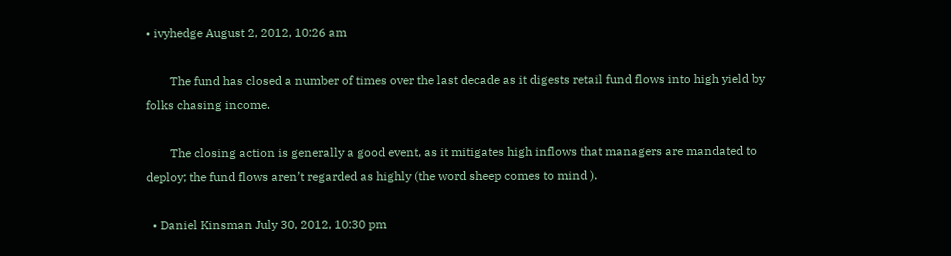• ivyhedge August 2, 2012, 10:26 am

        The fund has closed a number of times over the last decade as it digests retail fund flows into high yield by folks chasing income.

        The closing action is generally a good event, as it mitigates high inflows that managers are mandated to deploy; the fund flows aren’t regarded as highly (the word sheep comes to mind ).

  • Daniel Kinsman July 30, 2012, 10:30 pm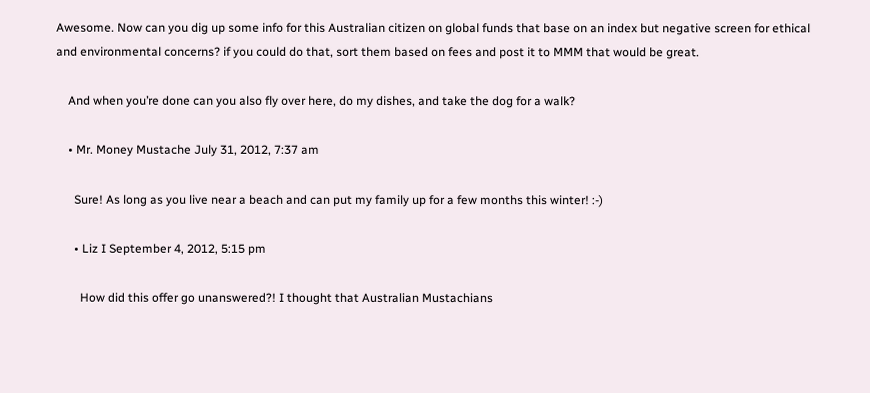Awesome. Now can you dig up some info for this Australian citizen on global funds that base on an index but negative screen for ethical and environmental concerns? if you could do that, sort them based on fees and post it to MMM that would be great.

    And when you’re done can you also fly over here, do my dishes, and take the dog for a walk?

    • Mr. Money Mustache July 31, 2012, 7:37 am

      Sure! As long as you live near a beach and can put my family up for a few months this winter! :-)

      • Liz I September 4, 2012, 5:15 pm

        How did this offer go unanswered?! I thought that Australian Mustachians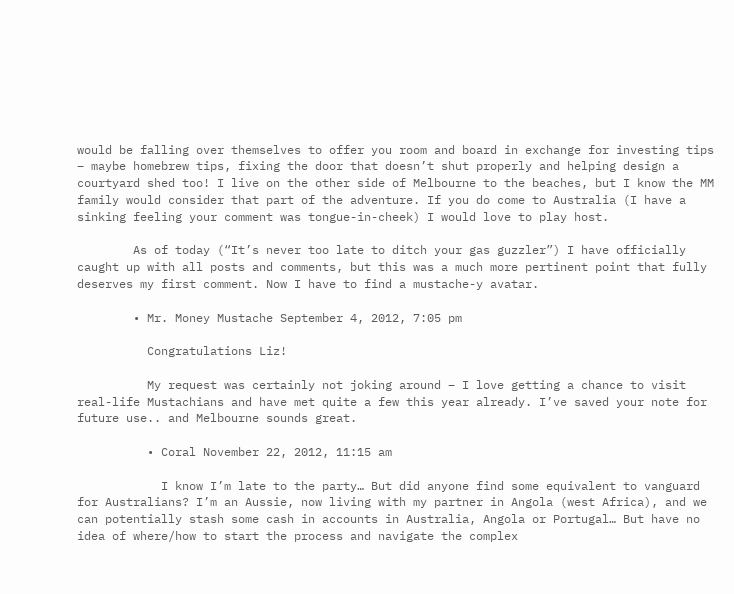would be falling over themselves to offer you room and board in exchange for investing tips – maybe homebrew tips, fixing the door that doesn’t shut properly and helping design a courtyard shed too! I live on the other side of Melbourne to the beaches, but I know the MM family would consider that part of the adventure. If you do come to Australia (I have a sinking feeling your comment was tongue-in-cheek) I would love to play host.

        As of today (“It’s never too late to ditch your gas guzzler”) I have officially caught up with all posts and comments, but this was a much more pertinent point that fully deserves my first comment. Now I have to find a mustache-y avatar.

        • Mr. Money Mustache September 4, 2012, 7:05 pm

          Congratulations Liz!

          My request was certainly not joking around – I love getting a chance to visit real-life Mustachians and have met quite a few this year already. I’ve saved your note for future use.. and Melbourne sounds great.

          • Coral November 22, 2012, 11:15 am

            I know I’m late to the party… But did anyone find some equivalent to vanguard for Australians? I’m an Aussie, now living with my partner in Angola (west Africa), and we can potentially stash some cash in accounts in Australia, Angola or Portugal… But have no idea of where/how to start the process and navigate the complex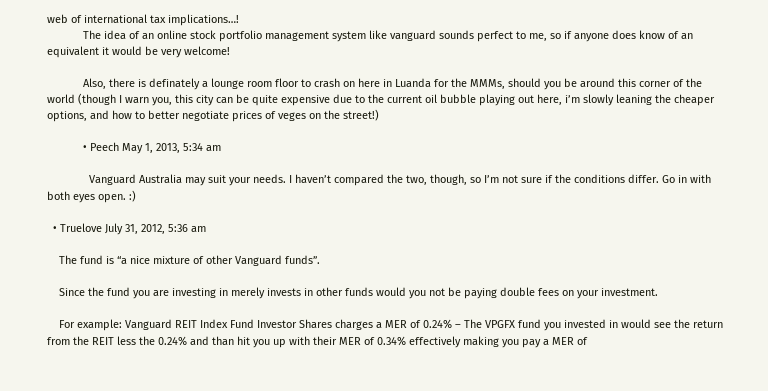web of international tax implications…!
            The idea of an online stock portfolio management system like vanguard sounds perfect to me, so if anyone does know of an equivalent it would be very welcome!

            Also, there is definately a lounge room floor to crash on here in Luanda for the MMMs, should you be around this corner of the world (though I warn you, this city can be quite expensive due to the current oil bubble playing out here, i’m slowly leaning the cheaper options, and how to better negotiate prices of veges on the street!)

            • Peech May 1, 2013, 5:34 am

              Vanguard Australia may suit your needs. I haven’t compared the two, though, so I’m not sure if the conditions differ. Go in with both eyes open. :)

  • Truelove July 31, 2012, 5:36 am

    The fund is “a nice mixture of other Vanguard funds”.

    Since the fund you are investing in merely invests in other funds would you not be paying double fees on your investment.

    For example: Vanguard REIT Index Fund Investor Shares charges a MER of 0.24% – The VPGFX fund you invested in would see the return from the REIT less the 0.24% and than hit you up with their MER of 0.34% effectively making you pay a MER of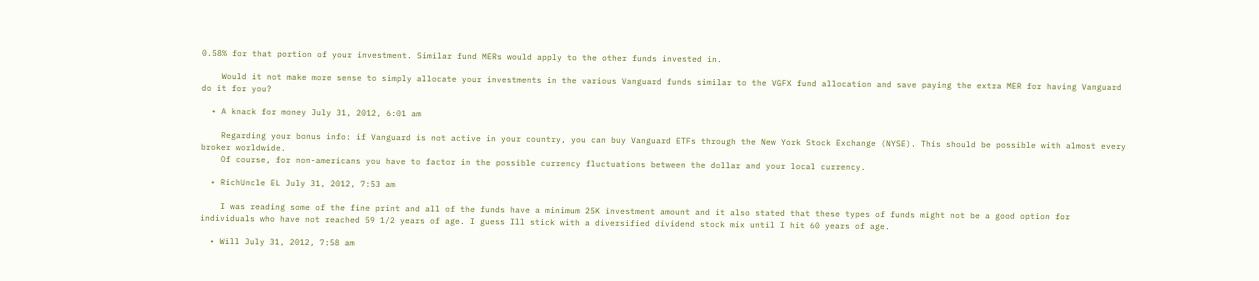0.58% for that portion of your investment. Similar fund MERs would apply to the other funds invested in.

    Would it not make more sense to simply allocate your investments in the various Vanguard funds similar to the VGFX fund allocation and save paying the extra MER for having Vanguard do it for you?

  • A knack for money July 31, 2012, 6:01 am

    Regarding your bonus info: if Vanguard is not active in your country, you can buy Vanguard ETFs through the New York Stock Exchange (NYSE). This should be possible with almost every broker worldwide.
    Of course, for non-americans you have to factor in the possible currency fluctuations between the dollar and your local currency.

  • RichUncle EL July 31, 2012, 7:53 am

    I was reading some of the fine print and all of the funds have a minimum 25K investment amount and it also stated that these types of funds might not be a good option for individuals who have not reached 59 1/2 years of age. I guess Ill stick with a diversified dividend stock mix until I hit 60 years of age.

  • Will July 31, 2012, 7:58 am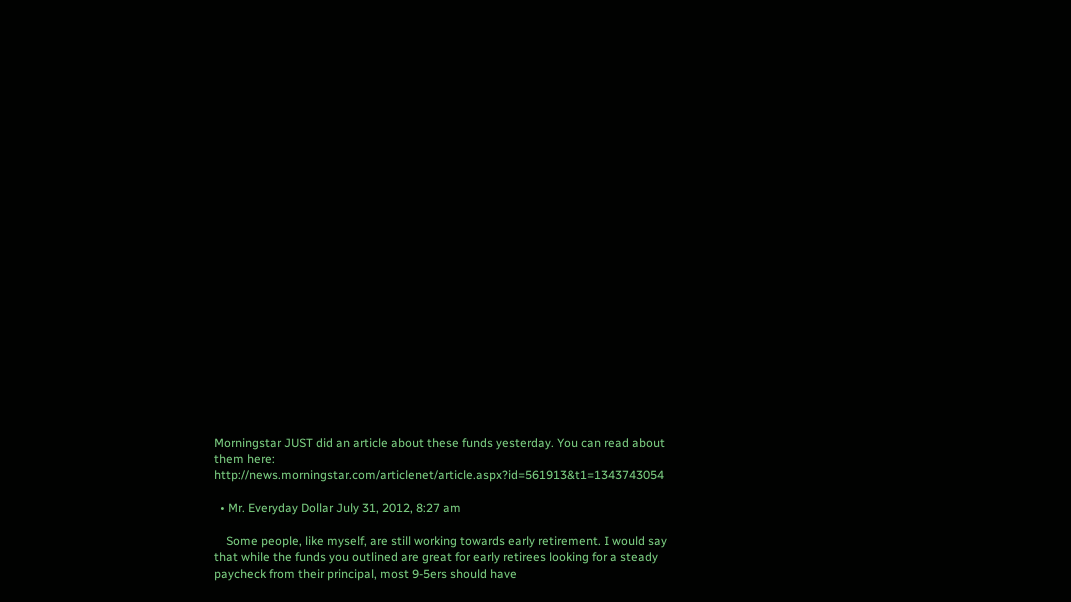Morningstar JUST did an article about these funds yesterday. You can read about them here: http://news.morningstar.com/articlenet/article.aspx?id=561913&t1=1343743054

  • Mr. Everyday Dollar July 31, 2012, 8:27 am

    Some people, like myself, are still working towards early retirement. I would say that while the funds you outlined are great for early retirees looking for a steady paycheck from their principal, most 9-5ers should have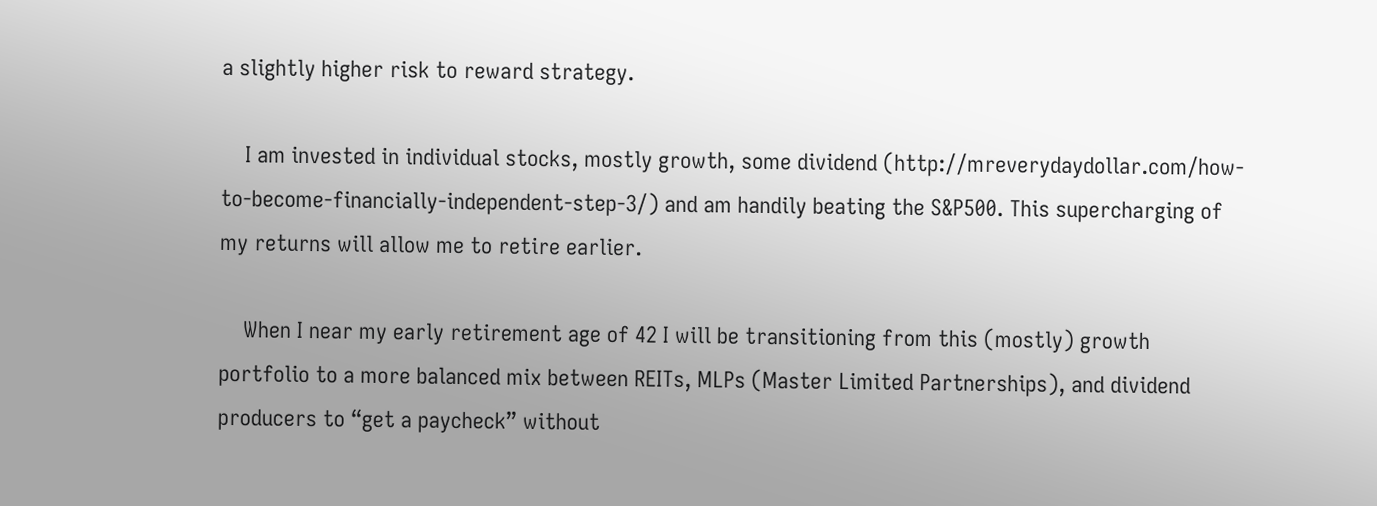a slightly higher risk to reward strategy.

    I am invested in individual stocks, mostly growth, some dividend (http://mreverydaydollar.com/how-to-become-financially-independent-step-3/) and am handily beating the S&P500. This supercharging of my returns will allow me to retire earlier.

    When I near my early retirement age of 42 I will be transitioning from this (mostly) growth portfolio to a more balanced mix between REITs, MLPs (Master Limited Partnerships), and dividend producers to “get a paycheck” without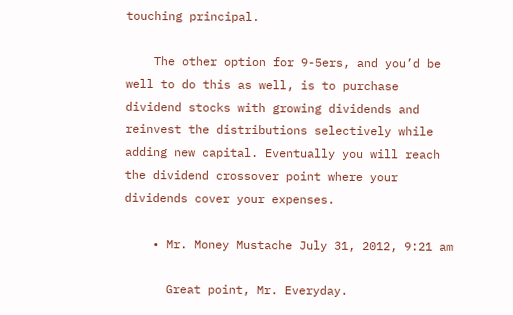touching principal.

    The other option for 9-5ers, and you’d be well to do this as well, is to purchase dividend stocks with growing dividends and reinvest the distributions selectively while adding new capital. Eventually you will reach the dividend crossover point where your dividends cover your expenses.

    • Mr. Money Mustache July 31, 2012, 9:21 am

      Great point, Mr. Everyday.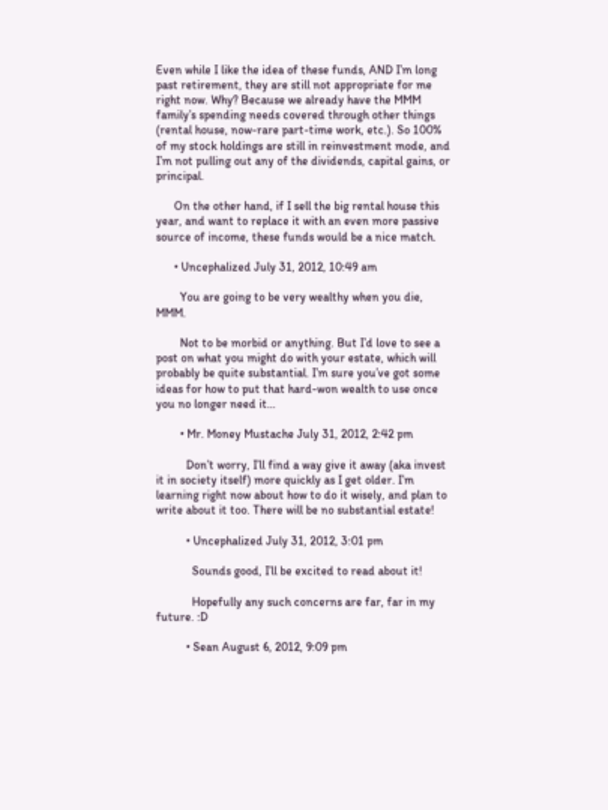Even while I like the idea of these funds, AND I’m long past retirement, they are still not appropriate for me right now. Why? Because we already have the MMM family’s spending needs covered through other things (rental house, now-rare part-time work, etc.). So 100% of my stock holdings are still in reinvestment mode, and I’m not pulling out any of the dividends, capital gains, or principal.

      On the other hand, if I sell the big rental house this year, and want to replace it with an even more passive source of income, these funds would be a nice match.

      • Uncephalized July 31, 2012, 10:49 am

        You are going to be very wealthy when you die, MMM.

        Not to be morbid or anything. But I’d love to see a post on what you might do with your estate, which will probably be quite substantial. I’m sure you’ve got some ideas for how to put that hard-won wealth to use once you no longer need it…

        • Mr. Money Mustache July 31, 2012, 2:42 pm

          Don’t worry, I’ll find a way give it away (aka invest it in society itself) more quickly as I get older. I’m learning right now about how to do it wisely, and plan to write about it too. There will be no substantial estate!

          • Uncephalized July 31, 2012, 3:01 pm

            Sounds good, I’ll be excited to read about it!

            Hopefully any such concerns are far, far in my future. :D

          • Sean August 6, 2012, 9:09 pm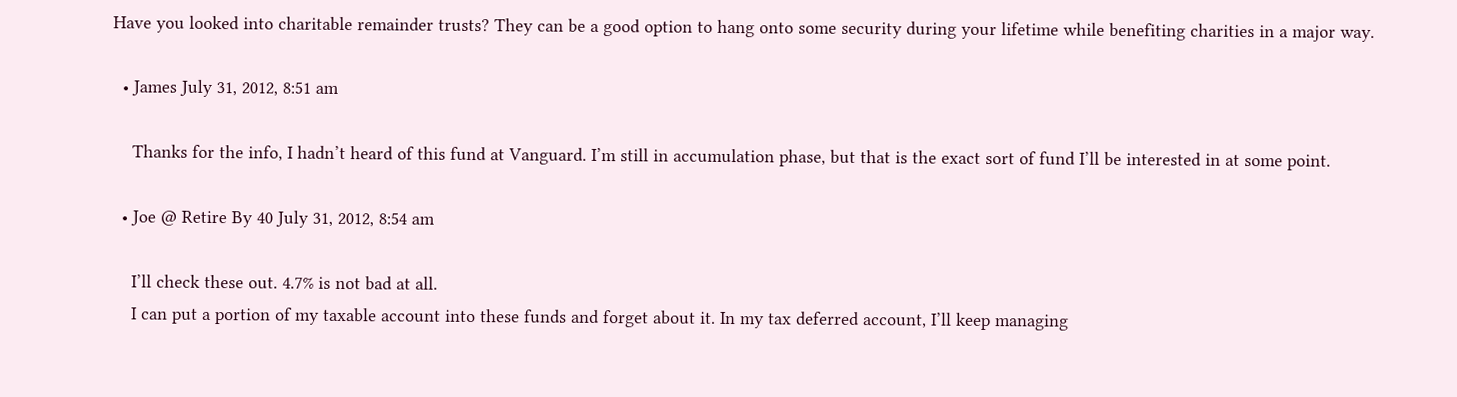Have you looked into charitable remainder trusts? They can be a good option to hang onto some security during your lifetime while benefiting charities in a major way.

  • James July 31, 2012, 8:51 am

    Thanks for the info, I hadn’t heard of this fund at Vanguard. I’m still in accumulation phase, but that is the exact sort of fund I’ll be interested in at some point.

  • Joe @ Retire By 40 July 31, 2012, 8:54 am

    I’ll check these out. 4.7% is not bad at all.
    I can put a portion of my taxable account into these funds and forget about it. In my tax deferred account, I’ll keep managing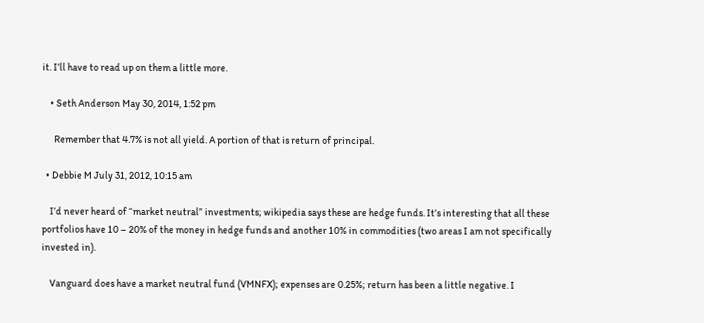it. I’ll have to read up on them a little more.

    • Seth Anderson May 30, 2014, 1:52 pm

      Remember that 4.7% is not all yield. A portion of that is return of principal.

  • Debbie M July 31, 2012, 10:15 am

    I’d never heard of “market neutral” investments; wikipedia says these are hedge funds. It’s interesting that all these portfolios have 10 – 20% of the money in hedge funds and another 10% in commodities (two areas I am not specifically invested in).

    Vanguard does have a market neutral fund (VMNFX); expenses are 0.25%; return has been a little negative. I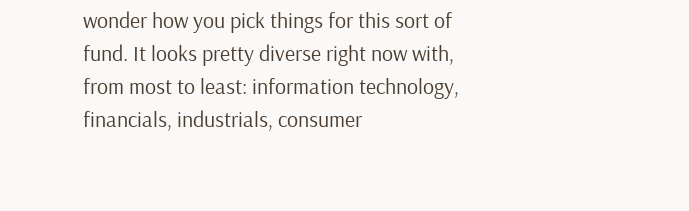wonder how you pick things for this sort of fund. It looks pretty diverse right now with, from most to least: information technology, financials, industrials, consumer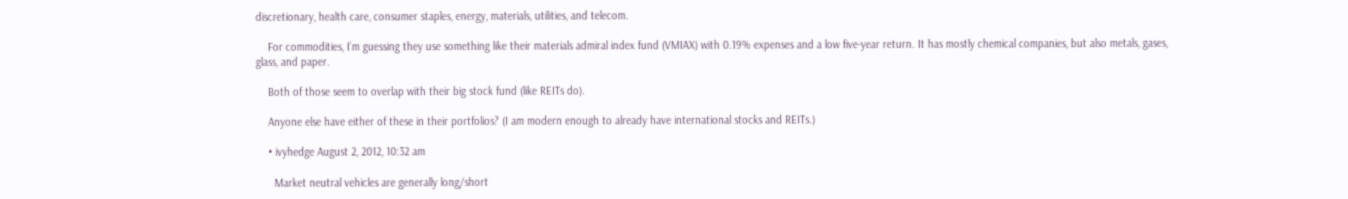discretionary, health care, consumer staples, energy, materials, utilities, and telecom.

    For commodities, I’m guessing they use something like their materials admiral index fund (VMIAX) with 0.19% expenses and a low five-year return. It has mostly chemical companies, but also metals, gases, glass, and paper.

    Both of those seem to overlap with their big stock fund (like REITs do).

    Anyone else have either of these in their portfolios? (I am modern enough to already have international stocks and REITs.)

    • ivyhedge August 2, 2012, 10:32 am

      Market neutral vehicles are generally long/short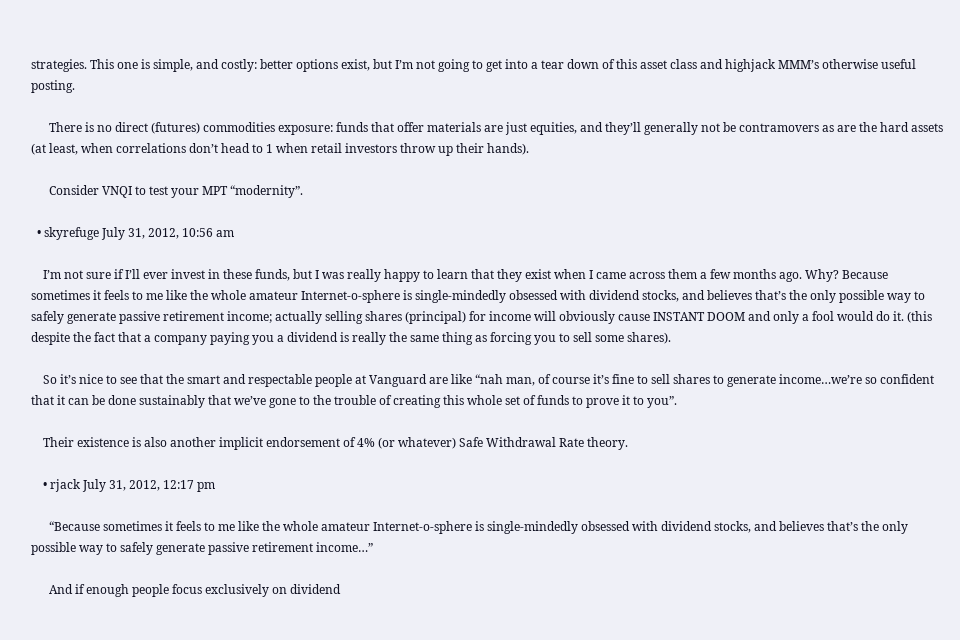strategies. This one is simple, and costly: better options exist, but I’m not going to get into a tear down of this asset class and highjack MMM’s otherwise useful posting.

      There is no direct (futures) commodities exposure: funds that offer materials are just equities, and they’ll generally not be contramovers as are the hard assets (at least, when correlations don’t head to 1 when retail investors throw up their hands).

      Consider VNQI to test your MPT “modernity”.

  • skyrefuge July 31, 2012, 10:56 am

    I’m not sure if I’ll ever invest in these funds, but I was really happy to learn that they exist when I came across them a few months ago. Why? Because sometimes it feels to me like the whole amateur Internet-o-sphere is single-mindedly obsessed with dividend stocks, and believes that’s the only possible way to safely generate passive retirement income; actually selling shares (principal) for income will obviously cause INSTANT DOOM and only a fool would do it. (this despite the fact that a company paying you a dividend is really the same thing as forcing you to sell some shares).

    So it’s nice to see that the smart and respectable people at Vanguard are like “nah man, of course it’s fine to sell shares to generate income…we’re so confident that it can be done sustainably that we’ve gone to the trouble of creating this whole set of funds to prove it to you”.

    Their existence is also another implicit endorsement of 4% (or whatever) Safe Withdrawal Rate theory.

    • rjack July 31, 2012, 12:17 pm

      “Because sometimes it feels to me like the whole amateur Internet-o-sphere is single-mindedly obsessed with dividend stocks, and believes that’s the only possible way to safely generate passive retirement income…”

      And if enough people focus exclusively on dividend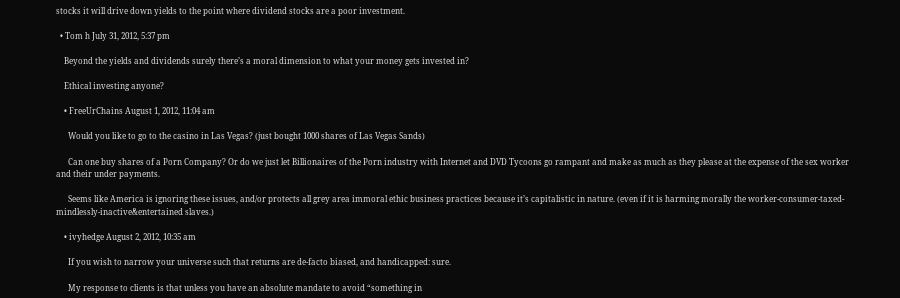stocks it will drive down yields to the point where dividend stocks are a poor investment.

  • Tom h July 31, 2012, 5:37 pm

    Beyond the yields and dividends surely there’s a moral dimension to what your money gets invested in?

    Ethical investing anyone?

    • FreeUrChains August 1, 2012, 11:04 am

      Would you like to go to the casino in Las Vegas? (just bought 1000 shares of Las Vegas Sands)

      Can one buy shares of a Porn Company? Or do we just let Billionaires of the Porn industry with Internet and DVD Tycoons go rampant and make as much as they please at the expense of the sex worker and their under payments.

      Seems like America is ignoring these issues, and/or protects all grey area immoral ethic business practices because it’s capitalistic in nature. (even if it is harming morally the worker-consumer-taxed-mindlessly-inactive&entertained slaves.)

    • ivyhedge August 2, 2012, 10:35 am

      If you wish to narrow your universe such that returns are de-facto biased, and handicapped: sure.

      My response to clients is that unless you have an absolute mandate to avoid “something in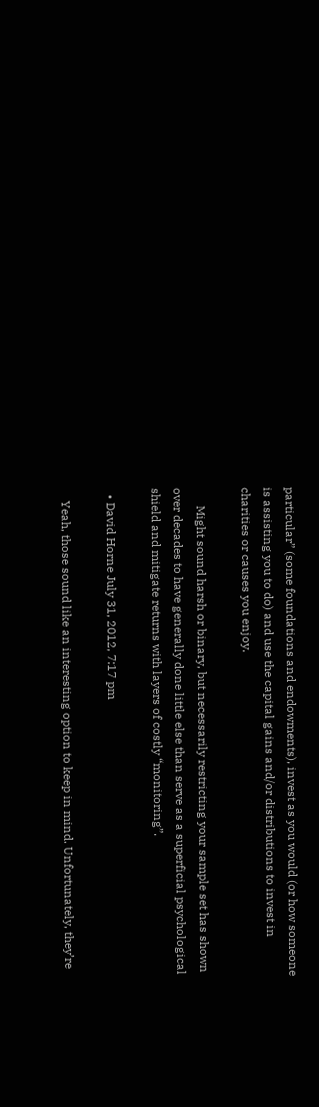particular” (some foundations and endowments), invest as you would (or how someone is assisting you to do) and use the capital gains and/or distributions to invest in charities or causes you enjoy.

      Might sound harsh or binary, but necessarily restricting your sample set has shown over decades to have generally done little else than serve as a superficial psychological shield and mitigate returns with layers of costly “monitoring”.

  • David Horne July 31, 2012, 7:17 pm

    Yeah, those sound like an interesting option to keep in mind. Unfortunately, they’re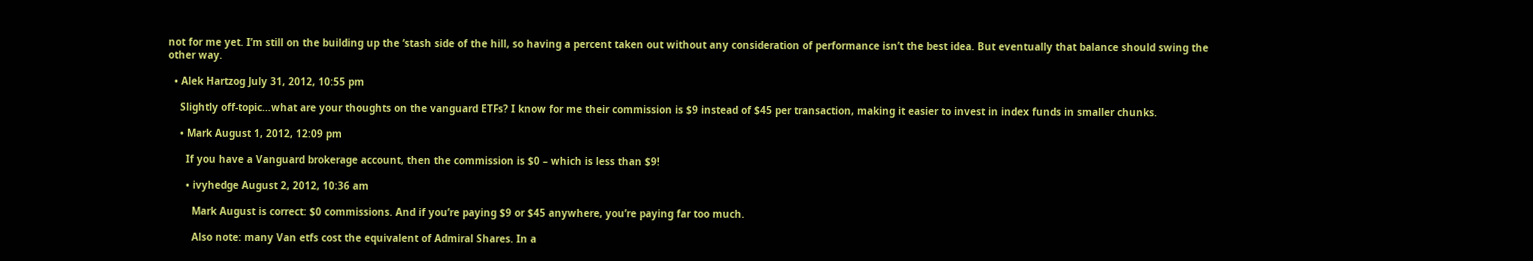not for me yet. I’m still on the building up the ‘stash side of the hill, so having a percent taken out without any consideration of performance isn’t the best idea. But eventually that balance should swing the other way.

  • Alek Hartzog July 31, 2012, 10:55 pm

    Slightly off-topic…what are your thoughts on the vanguard ETFs? I know for me their commission is $9 instead of $45 per transaction, making it easier to invest in index funds in smaller chunks.

    • Mark August 1, 2012, 12:09 pm

      If you have a Vanguard brokerage account, then the commission is $0 – which is less than $9!

      • ivyhedge August 2, 2012, 10:36 am

        Mark August is correct: $0 commissions. And if you’re paying $9 or $45 anywhere, you’re paying far too much.

        Also note: many Van etfs cost the equivalent of Admiral Shares. In a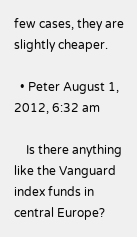few cases, they are slightly cheaper.

  • Peter August 1, 2012, 6:32 am

    Is there anything like the Vanguard index funds in central Europe?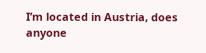I’m located in Austria, does anyone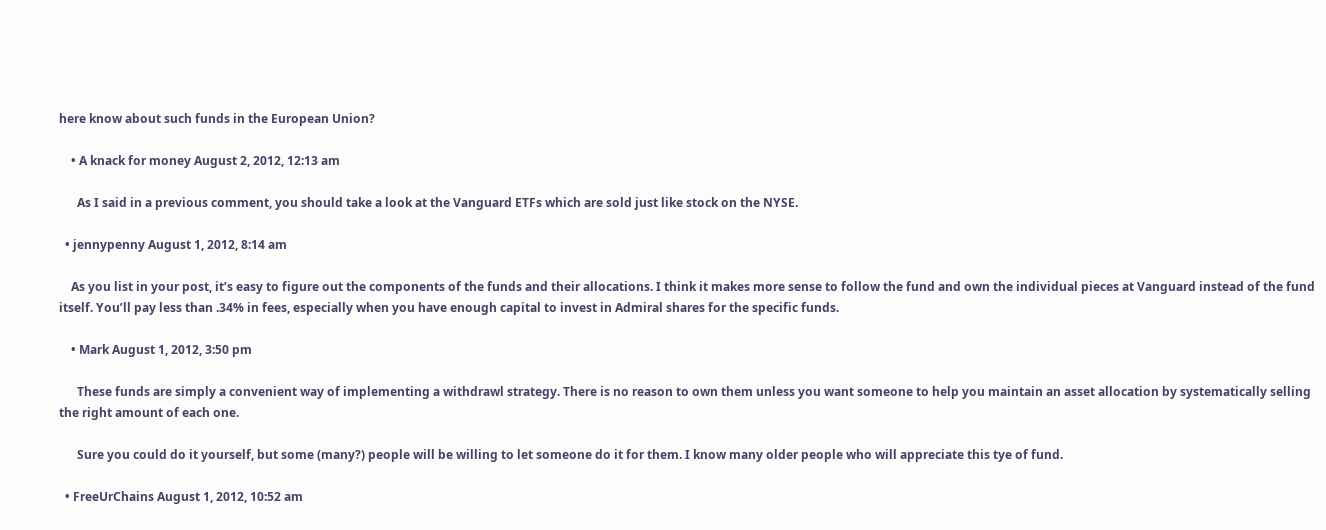here know about such funds in the European Union?

    • A knack for money August 2, 2012, 12:13 am

      As I said in a previous comment, you should take a look at the Vanguard ETFs which are sold just like stock on the NYSE.

  • jennypenny August 1, 2012, 8:14 am

    As you list in your post, it’s easy to figure out the components of the funds and their allocations. I think it makes more sense to follow the fund and own the individual pieces at Vanguard instead of the fund itself. You’ll pay less than .34% in fees, especially when you have enough capital to invest in Admiral shares for the specific funds.

    • Mark August 1, 2012, 3:50 pm

      These funds are simply a convenient way of implementing a withdrawl strategy. There is no reason to own them unless you want someone to help you maintain an asset allocation by systematically selling the right amount of each one.

      Sure you could do it yourself, but some (many?) people will be willing to let someone do it for them. I know many older people who will appreciate this tye of fund.

  • FreeUrChains August 1, 2012, 10:52 am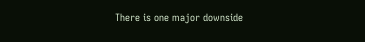There is one major downside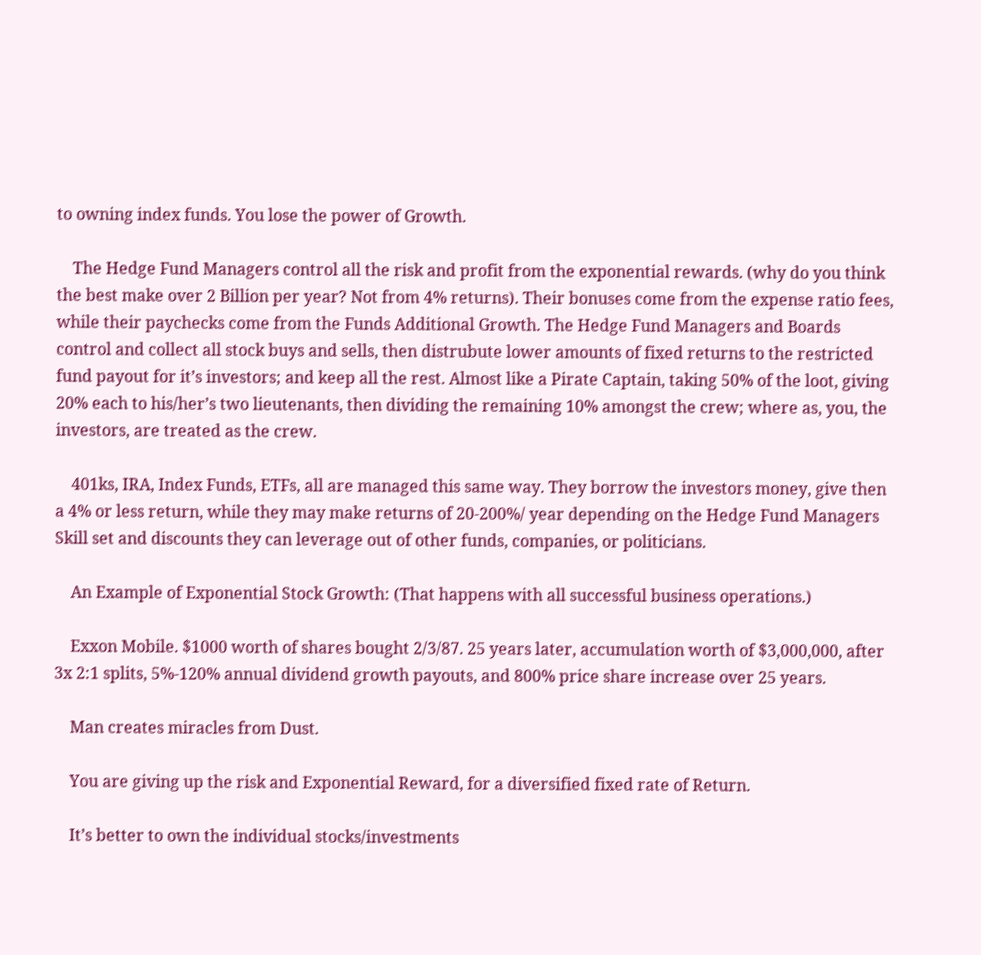to owning index funds. You lose the power of Growth.

    The Hedge Fund Managers control all the risk and profit from the exponential rewards. (why do you think the best make over 2 Billion per year? Not from 4% returns). Their bonuses come from the expense ratio fees, while their paychecks come from the Funds Additional Growth. The Hedge Fund Managers and Boards control and collect all stock buys and sells, then distrubute lower amounts of fixed returns to the restricted fund payout for it’s investors; and keep all the rest. Almost like a Pirate Captain, taking 50% of the loot, giving 20% each to his/her’s two lieutenants, then dividing the remaining 10% amongst the crew; where as, you, the investors, are treated as the crew.

    401ks, IRA, Index Funds, ETFs, all are managed this same way. They borrow the investors money, give then a 4% or less return, while they may make returns of 20-200%/ year depending on the Hedge Fund Managers Skill set and discounts they can leverage out of other funds, companies, or politicians.

    An Example of Exponential Stock Growth: (That happens with all successful business operations.)

    Exxon Mobile. $1000 worth of shares bought 2/3/87. 25 years later, accumulation worth of $3,000,000, after 3x 2:1 splits, 5%-120% annual dividend growth payouts, and 800% price share increase over 25 years.

    Man creates miracles from Dust.

    You are giving up the risk and Exponential Reward, for a diversified fixed rate of Return.

    It’s better to own the individual stocks/investments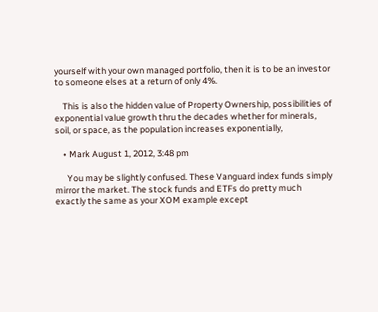yourself with your own managed portfolio, then it is to be an investor to someone elses at a return of only 4%.

    This is also the hidden value of Property Ownership, possibilities of exponential value growth thru the decades whether for minerals, soil, or space, as the population increases exponentially,

    • Mark August 1, 2012, 3:48 pm

      You may be slightly confused. These Vanguard index funds simply mirror the market. The stock funds and ETFs do pretty much exactly the same as your XOM example except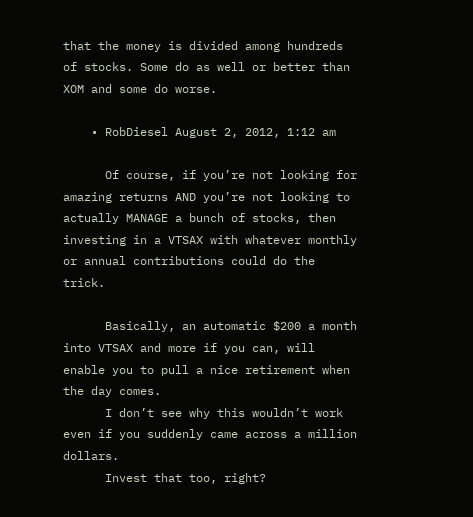that the money is divided among hundreds of stocks. Some do as well or better than XOM and some do worse.

    • RobDiesel August 2, 2012, 1:12 am

      Of course, if you’re not looking for amazing returns AND you’re not looking to actually MANAGE a bunch of stocks, then investing in a VTSAX with whatever monthly or annual contributions could do the trick.

      Basically, an automatic $200 a month into VTSAX and more if you can, will enable you to pull a nice retirement when the day comes.
      I don’t see why this wouldn’t work even if you suddenly came across a million dollars.
      Invest that too, right?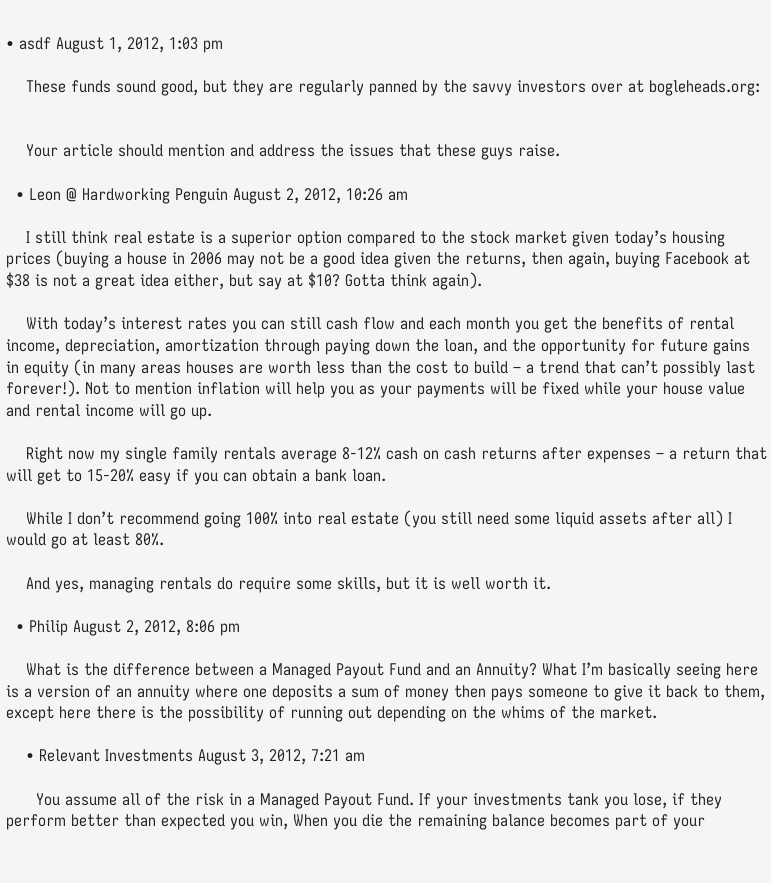• asdf August 1, 2012, 1:03 pm

    These funds sound good, but they are regularly panned by the savvy investors over at bogleheads.org:


    Your article should mention and address the issues that these guys raise.

  • Leon @ Hardworking Penguin August 2, 2012, 10:26 am

    I still think real estate is a superior option compared to the stock market given today’s housing prices (buying a house in 2006 may not be a good idea given the returns, then again, buying Facebook at $38 is not a great idea either, but say at $10? Gotta think again).

    With today’s interest rates you can still cash flow and each month you get the benefits of rental income, depreciation, amortization through paying down the loan, and the opportunity for future gains in equity (in many areas houses are worth less than the cost to build – a trend that can’t possibly last forever!). Not to mention inflation will help you as your payments will be fixed while your house value and rental income will go up.

    Right now my single family rentals average 8-12% cash on cash returns after expenses – a return that will get to 15-20% easy if you can obtain a bank loan.

    While I don’t recommend going 100% into real estate (you still need some liquid assets after all) I would go at least 80%.

    And yes, managing rentals do require some skills, but it is well worth it.

  • Philip August 2, 2012, 8:06 pm

    What is the difference between a Managed Payout Fund and an Annuity? What I’m basically seeing here is a version of an annuity where one deposits a sum of money then pays someone to give it back to them, except here there is the possibility of running out depending on the whims of the market.

    • Relevant Investments August 3, 2012, 7:21 am

      You assume all of the risk in a Managed Payout Fund. If your investments tank you lose, if they perform better than expected you win, When you die the remaining balance becomes part of your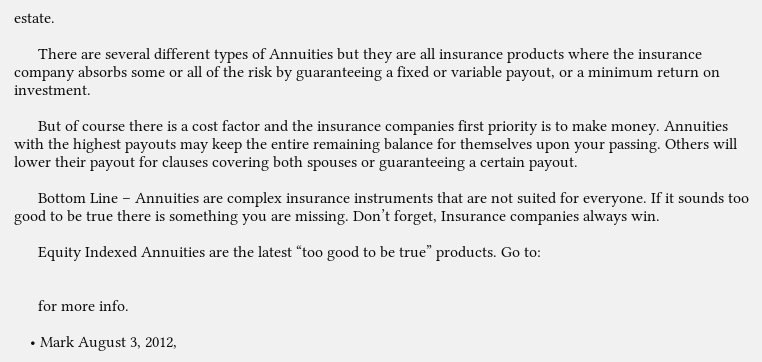estate.

      There are several different types of Annuities but they are all insurance products where the insurance company absorbs some or all of the risk by guaranteeing a fixed or variable payout, or a minimum return on investment.

      But of course there is a cost factor and the insurance companies first priority is to make money. Annuities with the highest payouts may keep the entire remaining balance for themselves upon your passing. Others will lower their payout for clauses covering both spouses or guaranteeing a certain payout.

      Bottom Line – Annuities are complex insurance instruments that are not suited for everyone. If it sounds too good to be true there is something you are missing. Don’t forget, Insurance companies always win.

      Equity Indexed Annuities are the latest “too good to be true” products. Go to:


      for more info.

    • Mark August 3, 2012,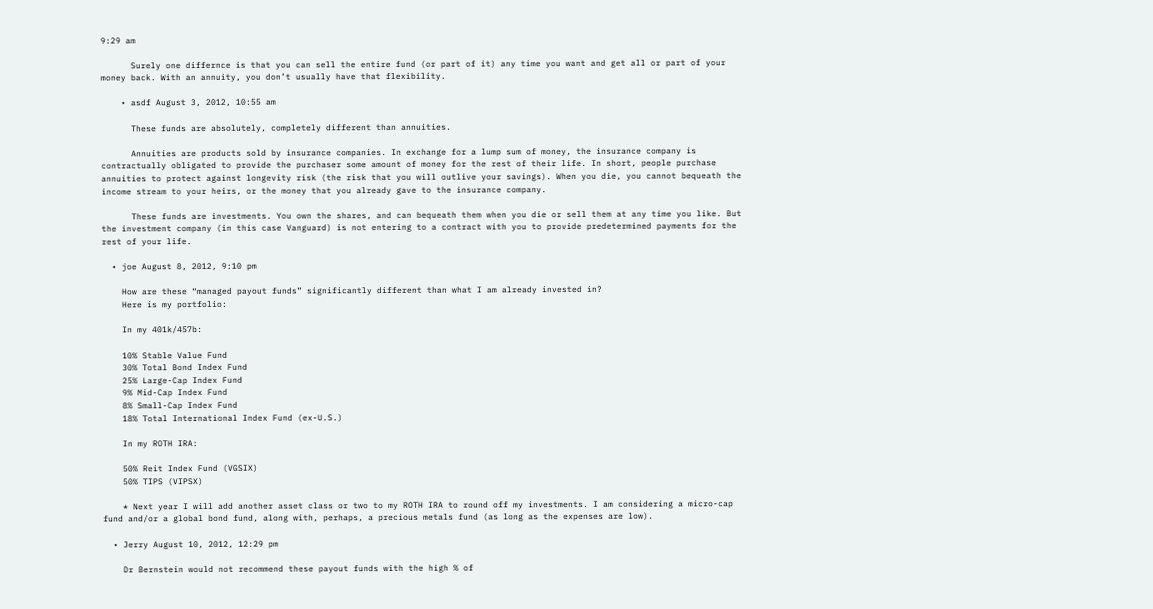9:29 am

      Surely one differnce is that you can sell the entire fund (or part of it) any time you want and get all or part of your money back. With an annuity, you don’t usually have that flexibility.

    • asdf August 3, 2012, 10:55 am

      These funds are absolutely, completely different than annuities.

      Annuities are products sold by insurance companies. In exchange for a lump sum of money, the insurance company is contractually obligated to provide the purchaser some amount of money for the rest of their life. In short, people purchase annuities to protect against longevity risk (the risk that you will outlive your savings). When you die, you cannot bequeath the income stream to your heirs, or the money that you already gave to the insurance company.

      These funds are investments. You own the shares, and can bequeath them when you die or sell them at any time you like. But the investment company (in this case Vanguard) is not entering to a contract with you to provide predetermined payments for the rest of your life.

  • joe August 8, 2012, 9:10 pm

    How are these “managed payout funds” significantly different than what I am already invested in?
    Here is my portfolio:

    In my 401k/457b:

    10% Stable Value Fund
    30% Total Bond Index Fund
    25% Large-Cap Index Fund
    9% Mid-Cap Index Fund
    8% Small-Cap Index Fund
    18% Total International Index Fund (ex-U.S.)

    In my ROTH IRA:

    50% Reit Index Fund (VGSIX)
    50% TIPS (VIPSX)

    * Next year I will add another asset class or two to my ROTH IRA to round off my investments. I am considering a micro-cap fund and/or a global bond fund, along with, perhaps, a precious metals fund (as long as the expenses are low).

  • Jerry August 10, 2012, 12:29 pm

    Dr Bernstein would not recommend these payout funds with the high % of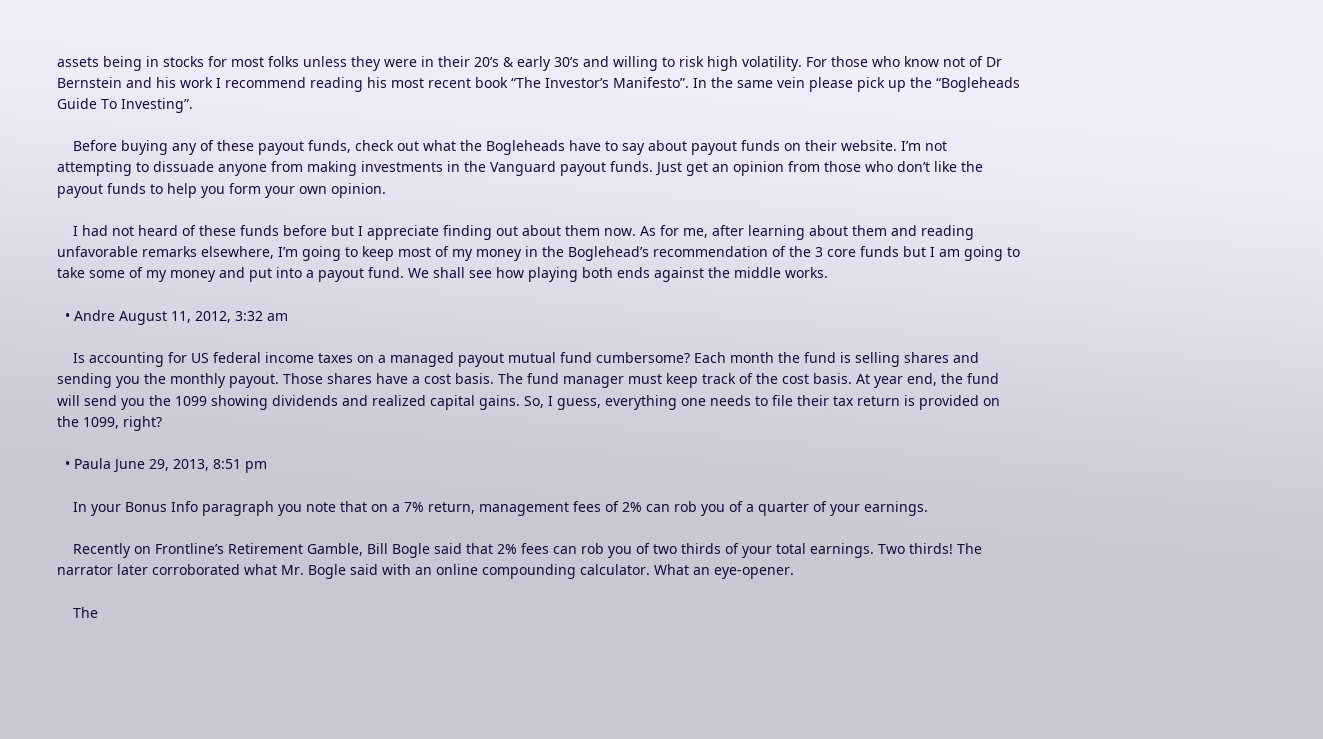assets being in stocks for most folks unless they were in their 20’s & early 30’s and willing to risk high volatility. For those who know not of Dr Bernstein and his work I recommend reading his most recent book “The Investor’s Manifesto”. In the same vein please pick up the “Bogleheads Guide To Investing”.

    Before buying any of these payout funds, check out what the Bogleheads have to say about payout funds on their website. I’m not attempting to dissuade anyone from making investments in the Vanguard payout funds. Just get an opinion from those who don’t like the payout funds to help you form your own opinion.

    I had not heard of these funds before but I appreciate finding out about them now. As for me, after learning about them and reading unfavorable remarks elsewhere, I’m going to keep most of my money in the Boglehead’s recommendation of the 3 core funds but I am going to take some of my money and put into a payout fund. We shall see how playing both ends against the middle works.

  • Andre August 11, 2012, 3:32 am

    Is accounting for US federal income taxes on a managed payout mutual fund cumbersome? Each month the fund is selling shares and sending you the monthly payout. Those shares have a cost basis. The fund manager must keep track of the cost basis. At year end, the fund will send you the 1099 showing dividends and realized capital gains. So, I guess, everything one needs to file their tax return is provided on the 1099, right?

  • Paula June 29, 2013, 8:51 pm

    In your Bonus Info paragraph you note that on a 7% return, management fees of 2% can rob you of a quarter of your earnings.

    Recently on Frontline’s Retirement Gamble, Bill Bogle said that 2% fees can rob you of two thirds of your total earnings. Two thirds! The narrator later corroborated what Mr. Bogle said with an online compounding calculator. What an eye-opener.

    The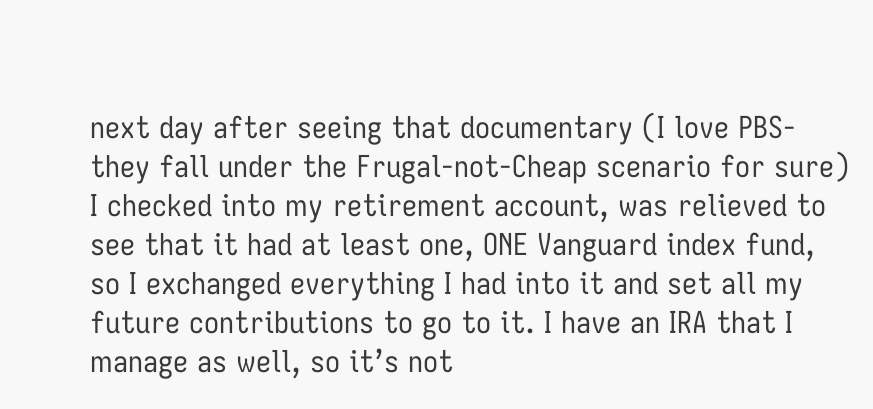next day after seeing that documentary (I love PBS- they fall under the Frugal-not-Cheap scenario for sure) I checked into my retirement account, was relieved to see that it had at least one, ONE Vanguard index fund, so I exchanged everything I had into it and set all my future contributions to go to it. I have an IRA that I manage as well, so it’s not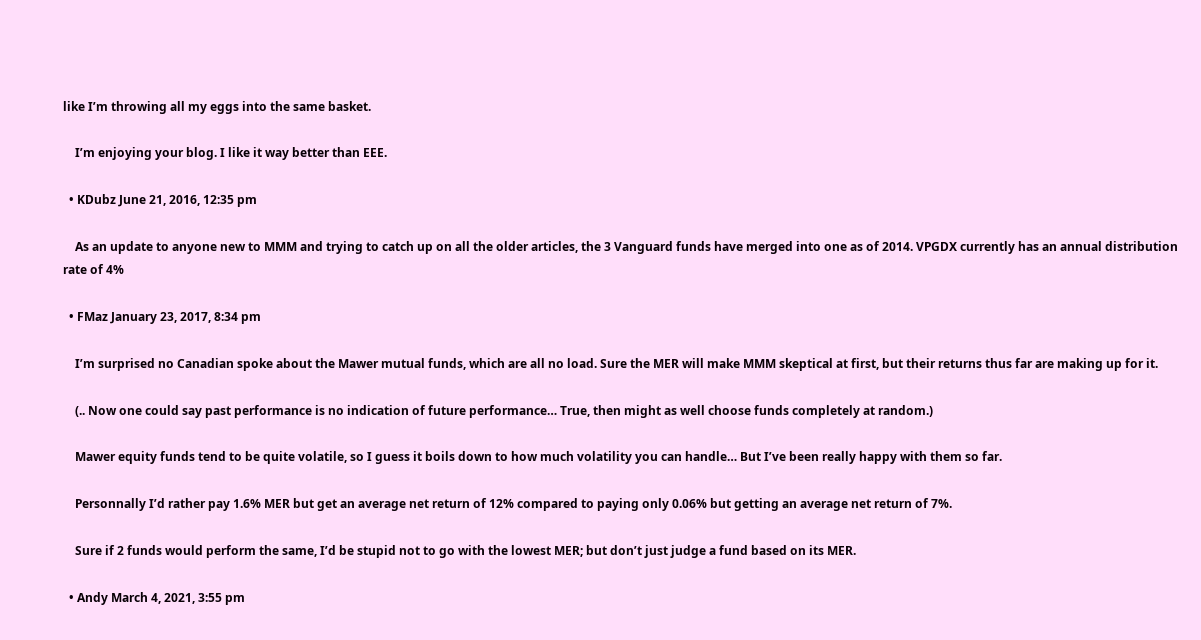like I’m throwing all my eggs into the same basket.

    I’m enjoying your blog. I like it way better than EEE.

  • KDubz June 21, 2016, 12:35 pm

    As an update to anyone new to MMM and trying to catch up on all the older articles, the 3 Vanguard funds have merged into one as of 2014. VPGDX currently has an annual distribution rate of 4%

  • FMaz January 23, 2017, 8:34 pm

    I’m surprised no Canadian spoke about the Mawer mutual funds, which are all no load. Sure the MER will make MMM skeptical at first, but their returns thus far are making up for it.

    (.. Now one could say past performance is no indication of future performance… True, then might as well choose funds completely at random.)

    Mawer equity funds tend to be quite volatile, so I guess it boils down to how much volatility you can handle… But I’ve been really happy with them so far.

    Personnally I’d rather pay 1.6% MER but get an average net return of 12% compared to paying only 0.06% but getting an average net return of 7%.

    Sure if 2 funds would perform the same, I’d be stupid not to go with the lowest MER; but don’t just judge a fund based on its MER.

  • Andy March 4, 2021, 3:55 pm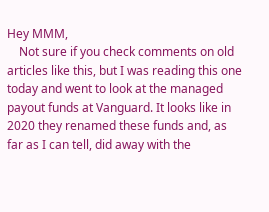Hey MMM,
    Not sure if you check comments on old articles like this, but I was reading this one today and went to look at the managed payout funds at Vanguard. It looks like in 2020 they renamed these funds and, as far as I can tell, did away with the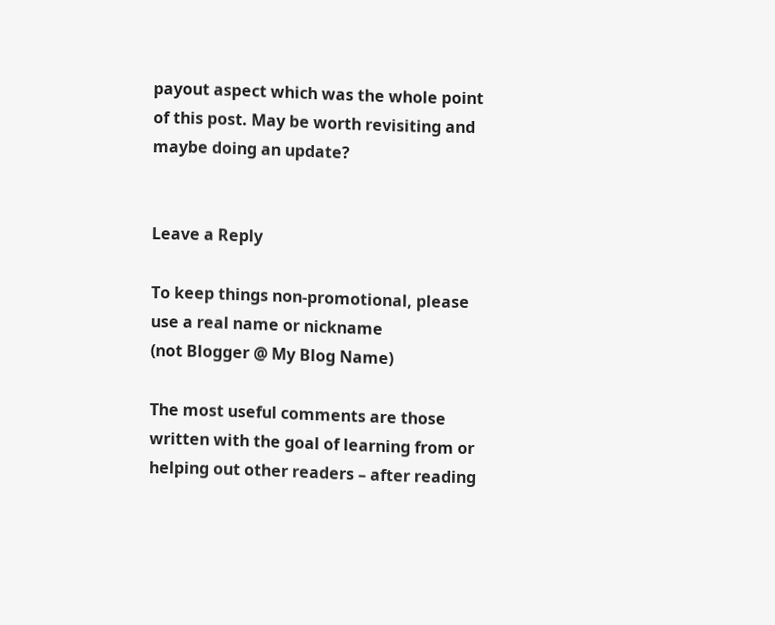payout aspect which was the whole point of this post. May be worth revisiting and maybe doing an update?


Leave a Reply

To keep things non-promotional, please use a real name or nickname
(not Blogger @ My Blog Name)

The most useful comments are those written with the goal of learning from or helping out other readers – after reading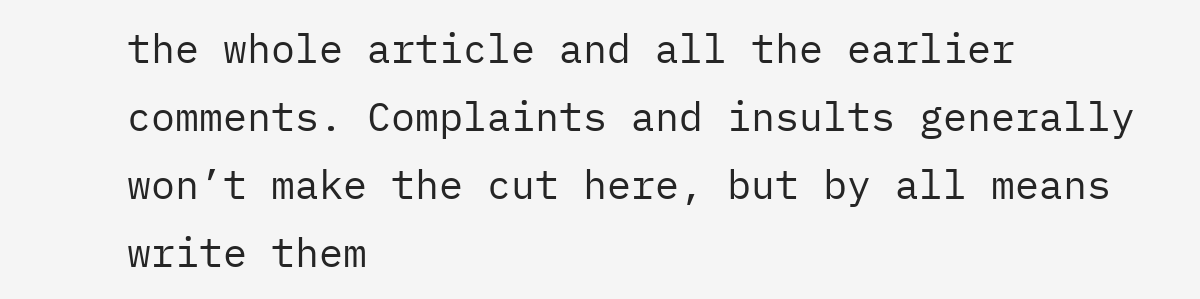the whole article and all the earlier comments. Complaints and insults generally won’t make the cut here, but by all means write them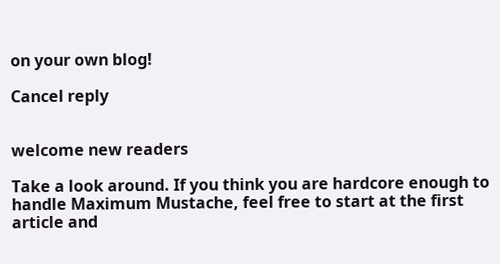on your own blog!

Cancel reply


welcome new readers

Take a look around. If you think you are hardcore enough to handle Maximum Mustache, feel free to start at the first article and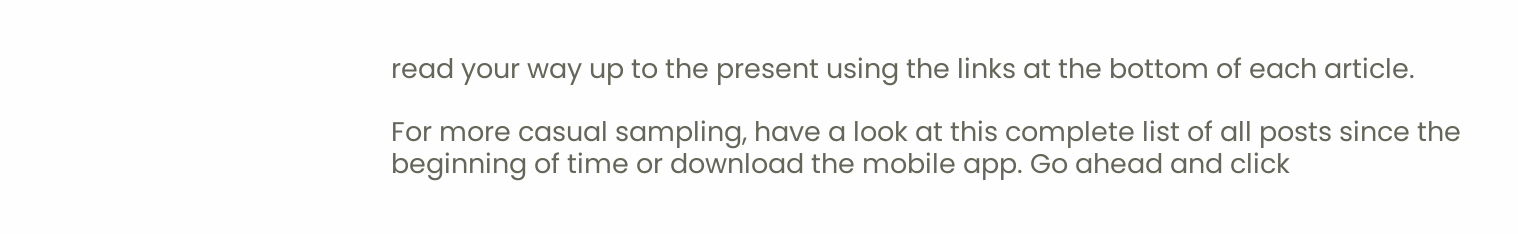read your way up to the present using the links at the bottom of each article.

For more casual sampling, have a look at this complete list of all posts since the beginning of time or download the mobile app. Go ahead and click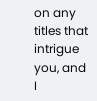on any titles that intrigue you, and I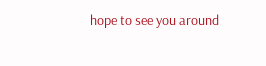hope to see you around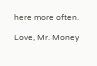here more often.

Love, Mr. Money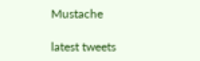Mustache

latest tweets